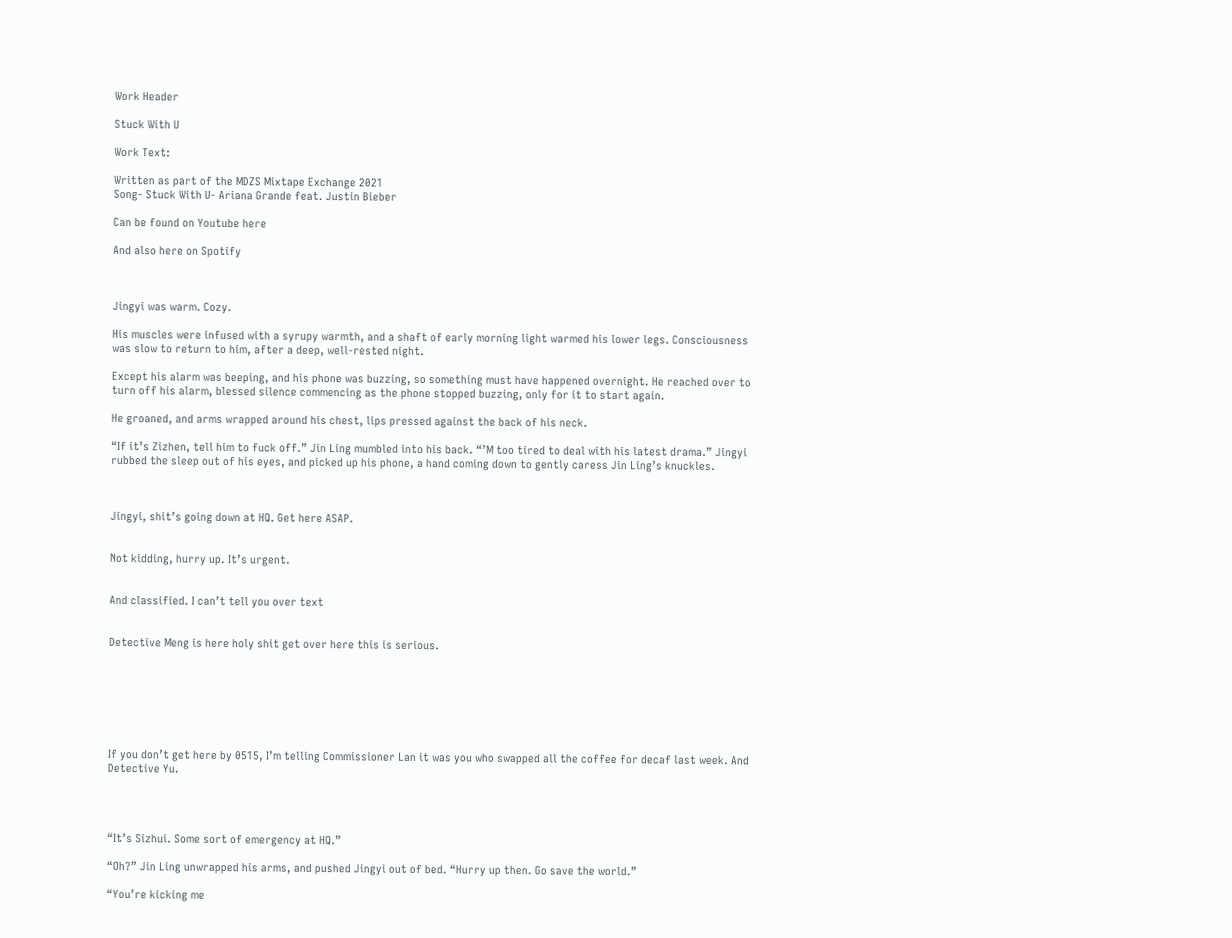Work Header

Stuck With U

Work Text:

Written as part of the MDZS Mixtape Exchange 2021
Song- Stuck With U- Ariana Grande feat. Justin Bieber

Can be found on Youtube here

And also here on Spotify



Jingyi was warm. Cozy.

His muscles were infused with a syrupy warmth, and a shaft of early morning light warmed his lower legs. Consciousness was slow to return to him, after a deep, well-rested night.

Except his alarm was beeping, and his phone was buzzing, so something must have happened overnight. He reached over to turn off his alarm, blessed silence commencing as the phone stopped buzzing, only for it to start again.

He groaned, and arms wrapped around his chest, lips pressed against the back of his neck.

“If it’s Zizhen, tell him to fuck off.” Jin Ling mumbled into his back. “’M too tired to deal with his latest drama.” Jingyi rubbed the sleep out of his eyes, and picked up his phone, a hand coming down to gently caress Jin Ling’s knuckles.



Jingyi, shit’s going down at HQ. Get here ASAP.


Not kidding, hurry up. It’s urgent.


And classified. I can’t tell you over text


Detective Meng is here holy shit get over here this is serious.







If you don’t get here by 0515, I’m telling Commissioner Lan it was you who swapped all the coffee for decaf last week. And Detective Yu.




“It’s Sizhui. Some sort of emergency at HQ.”

“Oh?” Jin Ling unwrapped his arms, and pushed Jingyi out of bed. “Hurry up then. Go save the world.”

“You’re kicking me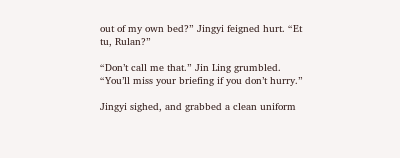out of my own bed?” Jingyi feigned hurt. “Et tu, Rulan?”

“Don’t call me that.” Jin Ling grumbled. “You’ll miss your briefing if you don’t hurry.”

Jingyi sighed, and grabbed a clean uniform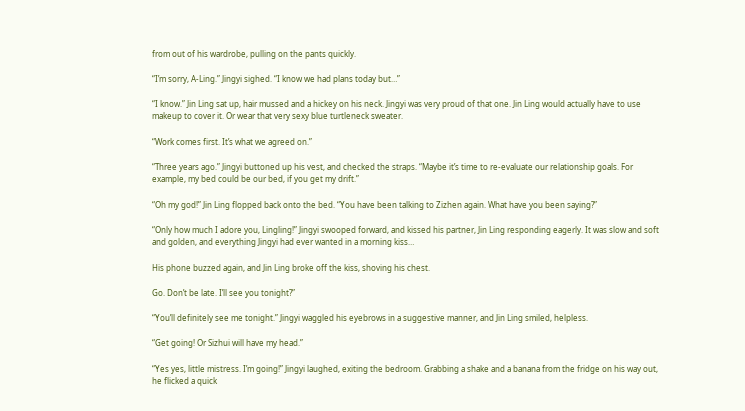from out of his wardrobe, pulling on the pants quickly.

“I’m sorry, A-Ling.” Jingyi sighed. “I know we had plans today but…”

“I know.” Jin Ling sat up, hair mussed and a hickey on his neck. Jingyi was very proud of that one. Jin Ling would actually have to use makeup to cover it. Or wear that very sexy blue turtleneck sweater.

“Work comes first. It’s what we agreed on.”

“Three years ago.” Jingyi buttoned up his vest, and checked the straps. “Maybe it’s time to re-evaluate our relationship goals. For example, my bed could be our bed, if you get my drift.”

“Oh my god!” Jin Ling flopped back onto the bed. “You have been talking to Zizhen again. What have you been saying?”

“Only how much I adore you, Lingling!” Jingyi swooped forward, and kissed his partner, Jin Ling responding eagerly. It was slow and soft and golden, and everything Jingyi had ever wanted in a morning kiss…

His phone buzzed again, and Jin Ling broke off the kiss, shoving his chest.

Go. Don’t be late. I’ll see you tonight?”

“You’ll definitely see me tonight.” Jingyi waggled his eyebrows in a suggestive manner, and Jin Ling smiled, helpless.

“Get going! Or Sizhui will have my head.”

“Yes yes, little mistress. I’m going!” Jingyi laughed, exiting the bedroom. Grabbing a shake and a banana from the fridge on his way out, he flicked a quick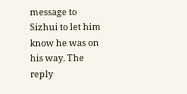message to Sizhui to let him know he was on his way. The reply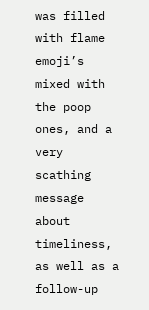was filled with flame emoji’s mixed with the poop ones, and a very scathing message about timeliness, as well as a follow-up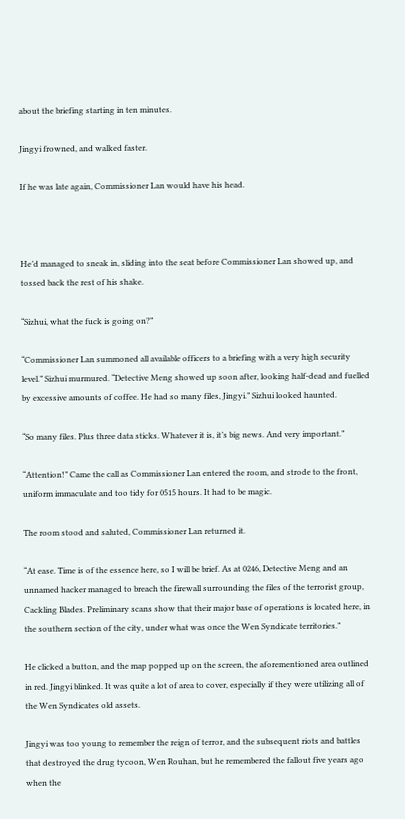about the briefing starting in ten minutes.

Jingyi frowned, and walked faster.

If he was late again, Commissioner Lan would have his head.



He’d managed to sneak in, sliding into the seat before Commissioner Lan showed up, and tossed back the rest of his shake.

“Sizhui, what the fuck is going on?”

“Commissioner Lan summoned all available officers to a briefing with a very high security level.” Sizhui murmured. “Detective Meng showed up soon after, looking half-dead and fuelled by excessive amounts of coffee. He had so many files, Jingyi.” Sizhui looked haunted.

“So many files. Plus three data sticks. Whatever it is, it’s big news. And very important.”

“Attention!” Came the call as Commissioner Lan entered the room, and strode to the front, uniform immaculate and too tidy for 0515 hours. It had to be magic.

The room stood and saluted, Commissioner Lan returned it.

“At ease. Time is of the essence here, so I will be brief. As at 0246, Detective Meng and an unnamed hacker managed to breach the firewall surrounding the files of the terrorist group, Cackling Blades. Preliminary scans show that their major base of operations is located here, in the southern section of the city, under what was once the Wen Syndicate territories.”

He clicked a button, and the map popped up on the screen, the aforementioned area outlined in red. Jingyi blinked. It was quite a lot of area to cover, especially if they were utilizing all of the Wen Syndicates old assets.

Jingyi was too young to remember the reign of terror, and the subsequent riots and battles that destroyed the drug tycoon, Wen Rouhan, but he remembered the fallout five years ago when the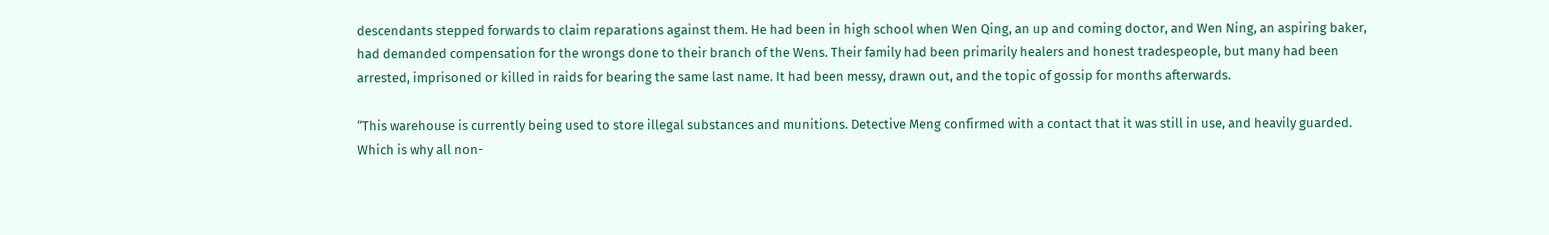descendants stepped forwards to claim reparations against them. He had been in high school when Wen Qing, an up and coming doctor, and Wen Ning, an aspiring baker, had demanded compensation for the wrongs done to their branch of the Wens. Their family had been primarily healers and honest tradespeople, but many had been arrested, imprisoned or killed in raids for bearing the same last name. It had been messy, drawn out, and the topic of gossip for months afterwards.

“This warehouse is currently being used to store illegal substances and munitions. Detective Meng confirmed with a contact that it was still in use, and heavily guarded. Which is why all non-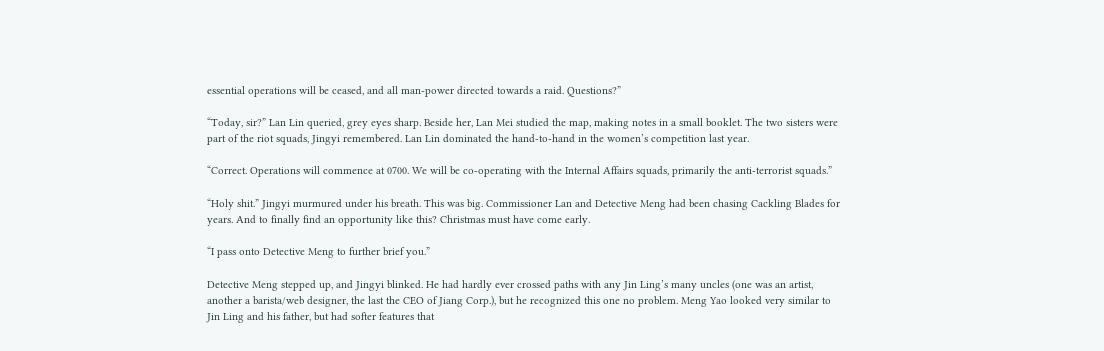essential operations will be ceased, and all man-power directed towards a raid. Questions?”

“Today, sir?” Lan Lin queried, grey eyes sharp. Beside her, Lan Mei studied the map, making notes in a small booklet. The two sisters were part of the riot squads, Jingyi remembered. Lan Lin dominated the hand-to-hand in the women’s competition last year.

“Correct. Operations will commence at 0700. We will be co-operating with the Internal Affairs squads, primarily the anti-terrorist squads.”

“Holy shit.” Jingyi murmured under his breath. This was big. Commissioner Lan and Detective Meng had been chasing Cackling Blades for years. And to finally find an opportunity like this? Christmas must have come early.

“I pass onto Detective Meng to further brief you.”

Detective Meng stepped up, and Jingyi blinked. He had hardly ever crossed paths with any Jin Ling’s many uncles (one was an artist, another a barista/web designer, the last the CEO of Jiang Corp.), but he recognized this one no problem. Meng Yao looked very similar to Jin Ling and his father, but had softer features that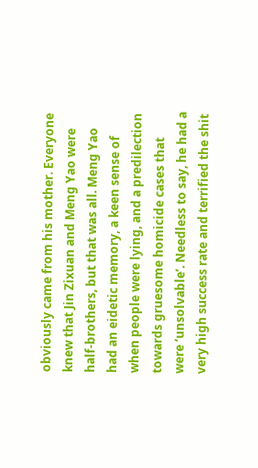obviously came from his mother. Everyone knew that Jin Zixuan and Meng Yao were half-brothers, but that was all. Meng Yao had an eidetic memory, a keen sense of when people were lying, and a predilection towards gruesome homicide cases that were ‘unsolvable’. Needless to say, he had a very high success rate and terrified the shit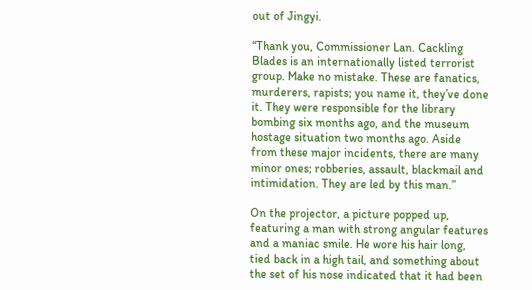out of Jingyi.

“Thank you, Commissioner Lan. Cackling Blades is an internationally listed terrorist group. Make no mistake. These are fanatics, murderers, rapists; you name it, they’ve done it. They were responsible for the library bombing six months ago, and the museum hostage situation two months ago. Aside from these major incidents, there are many minor ones; robberies, assault, blackmail and intimidation. They are led by this man.”

On the projector, a picture popped up, featuring a man with strong angular features and a maniac smile. He wore his hair long, tied back in a high tail, and something about the set of his nose indicated that it had been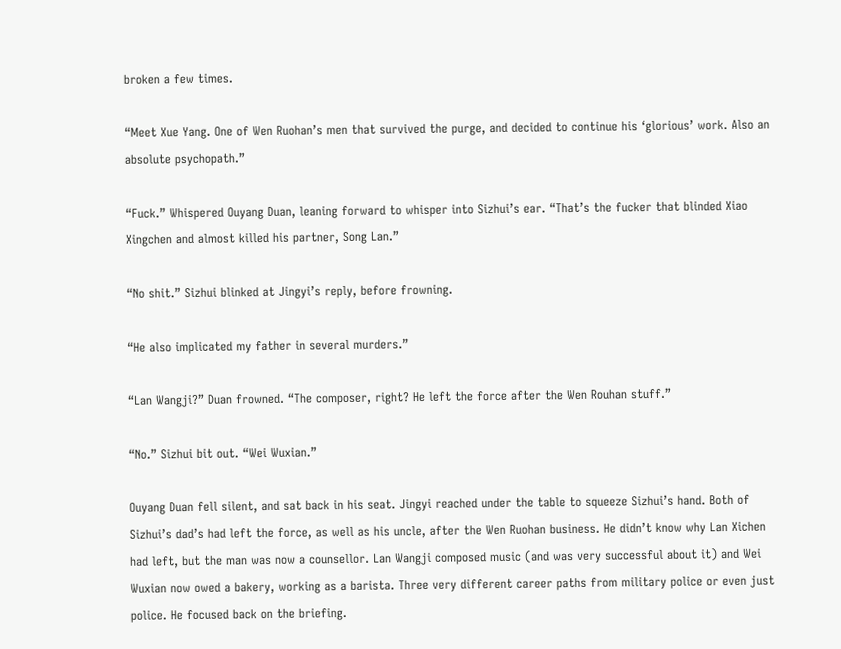broken a few times.

“Meet Xue Yang. One of Wen Ruohan’s men that survived the purge, and decided to continue his ‘glorious’ work. Also an absolute psychopath.”

“Fuck.” Whispered Ouyang Duan, leaning forward to whisper into Sizhui’s ear. “That’s the fucker that blinded Xiao Xingchen and almost killed his partner, Song Lan.”

“No shit.” Sizhui blinked at Jingyi’s reply, before frowning.

“He also implicated my father in several murders.”

“Lan Wangji?” Duan frowned. “The composer, right? He left the force after the Wen Rouhan stuff.”

“No.” Sizhui bit out. “Wei Wuxian.”

Ouyang Duan fell silent, and sat back in his seat. Jingyi reached under the table to squeeze Sizhui’s hand. Both of Sizhui’s dad’s had left the force, as well as his uncle, after the Wen Ruohan business. He didn’t know why Lan Xichen had left, but the man was now a counsellor. Lan Wangji composed music (and was very successful about it) and Wei Wuxian now owed a bakery, working as a barista. Three very different career paths from military police or even just police. He focused back on the briefing.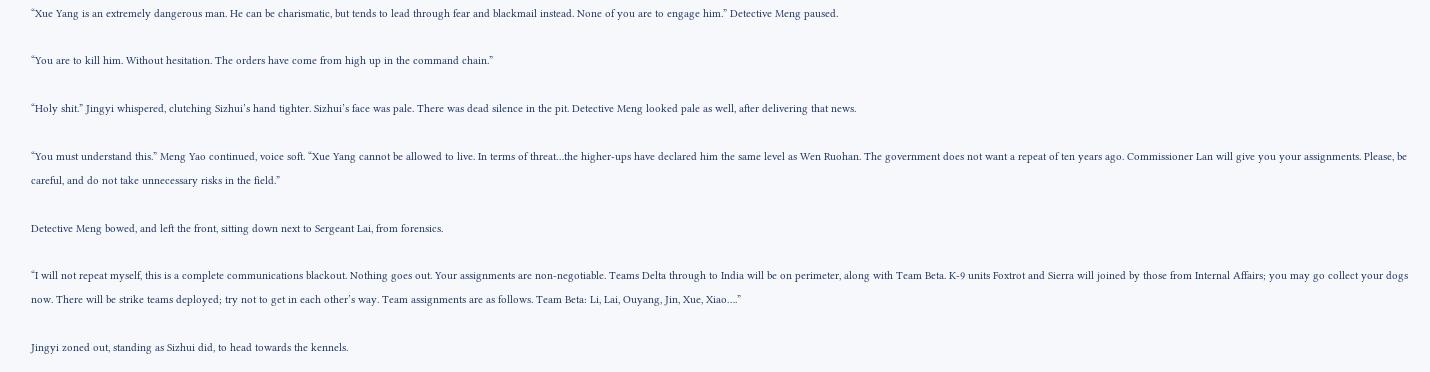“Xue Yang is an extremely dangerous man. He can be charismatic, but tends to lead through fear and blackmail instead. None of you are to engage him.” Detective Meng paused.

“You are to kill him. Without hesitation. The orders have come from high up in the command chain.”

“Holy shit.” Jingyi whispered, clutching Sizhui’s hand tighter. Sizhui’s face was pale. There was dead silence in the pit. Detective Meng looked pale as well, after delivering that news.

“You must understand this.” Meng Yao continued, voice soft. “Xue Yang cannot be allowed to live. In terms of threat…the higher-ups have declared him the same level as Wen Ruohan. The government does not want a repeat of ten years ago. Commissioner Lan will give you your assignments. Please, be careful, and do not take unnecessary risks in the field.”

Detective Meng bowed, and left the front, sitting down next to Sergeant Lai, from forensics.

“I will not repeat myself, this is a complete communications blackout. Nothing goes out. Your assignments are non-negotiable. Teams Delta through to India will be on perimeter, along with Team Beta. K-9 units Foxtrot and Sierra will joined by those from Internal Affairs; you may go collect your dogs now. There will be strike teams deployed; try not to get in each other’s way. Team assignments are as follows. Team Beta: Li, Lai, Ouyang, Jin, Xue, Xiao….”

Jingyi zoned out, standing as Sizhui did, to head towards the kennels.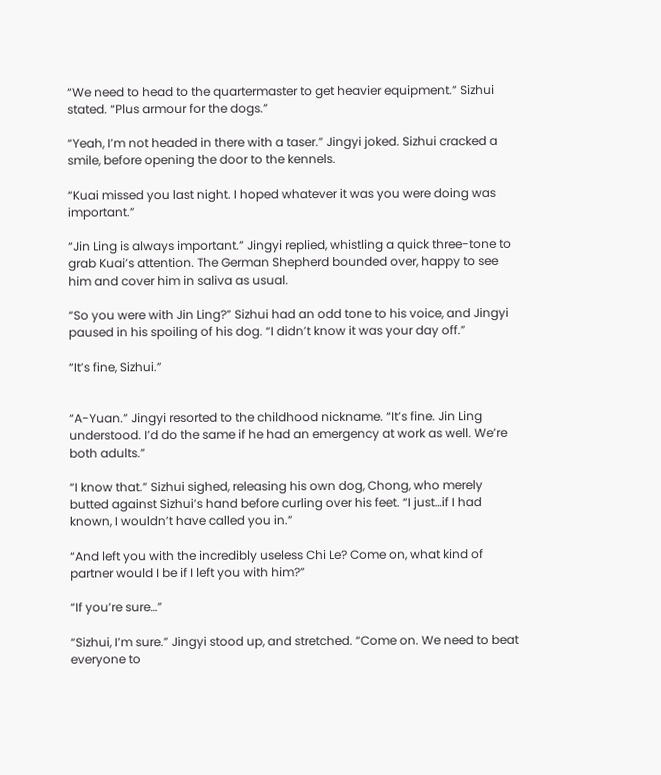“We need to head to the quartermaster to get heavier equipment.” Sizhui stated. “Plus armour for the dogs.”

“Yeah, I’m not headed in there with a taser.” Jingyi joked. Sizhui cracked a smile, before opening the door to the kennels.

“Kuai missed you last night. I hoped whatever it was you were doing was important.”

“Jin Ling is always important.” Jingyi replied, whistling a quick three-tone to grab Kuai’s attention. The German Shepherd bounded over, happy to see him and cover him in saliva as usual.

“So you were with Jin Ling?” Sizhui had an odd tone to his voice, and Jingyi paused in his spoiling of his dog. “I didn’t know it was your day off.”

“It’s fine, Sizhui.”


“A-Yuan.” Jingyi resorted to the childhood nickname. “It’s fine. Jin Ling understood. I’d do the same if he had an emergency at work as well. We’re both adults.”

“I know that.” Sizhui sighed, releasing his own dog, Chong, who merely butted against Sizhui’s hand before curling over his feet. “I just…if I had known, I wouldn’t have called you in.”

“And left you with the incredibly useless Chi Le? Come on, what kind of partner would I be if I left you with him?”

“If you’re sure…”

“Sizhui, I’m sure.” Jingyi stood up, and stretched. “Come on. We need to beat everyone to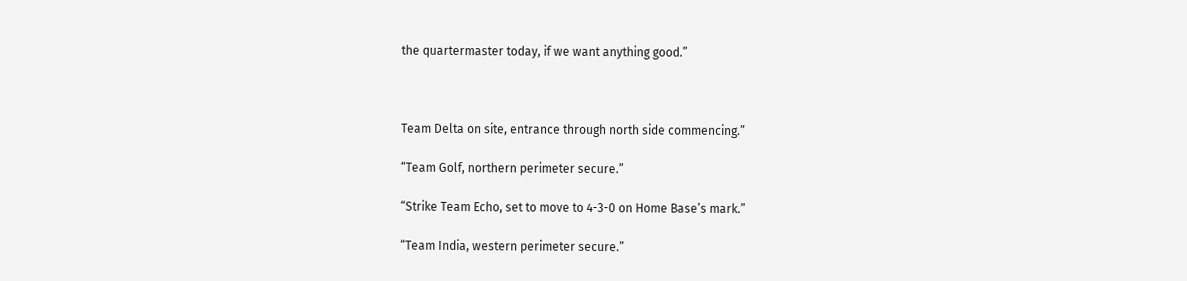the quartermaster today, if we want anything good.”



Team Delta on site, entrance through north side commencing.”

“Team Golf, northern perimeter secure.”

“Strike Team Echo, set to move to 4-3-0 on Home Base’s mark.”

“Team India, western perimeter secure.”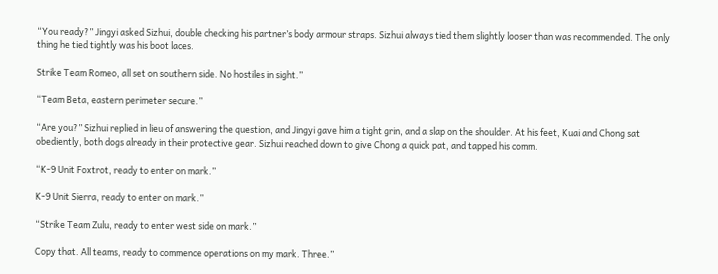“You ready?” Jingyi asked Sizhui, double checking his partner’s body armour straps. Sizhui always tied them slightly looser than was recommended. The only thing he tied tightly was his boot laces.

Strike Team Romeo, all set on southern side. No hostiles in sight.”

“Team Beta, eastern perimeter secure.”

“Are you?” Sizhui replied in lieu of answering the question, and Jingyi gave him a tight grin, and a slap on the shoulder. At his feet, Kuai and Chong sat obediently, both dogs already in their protective gear. Sizhui reached down to give Chong a quick pat, and tapped his comm.

“K-9 Unit Foxtrot, ready to enter on mark.”

K-9 Unit Sierra, ready to enter on mark.”

“Strike Team Zulu, ready to enter west side on mark.”

Copy that. All teams, ready to commence operations on my mark. Three.”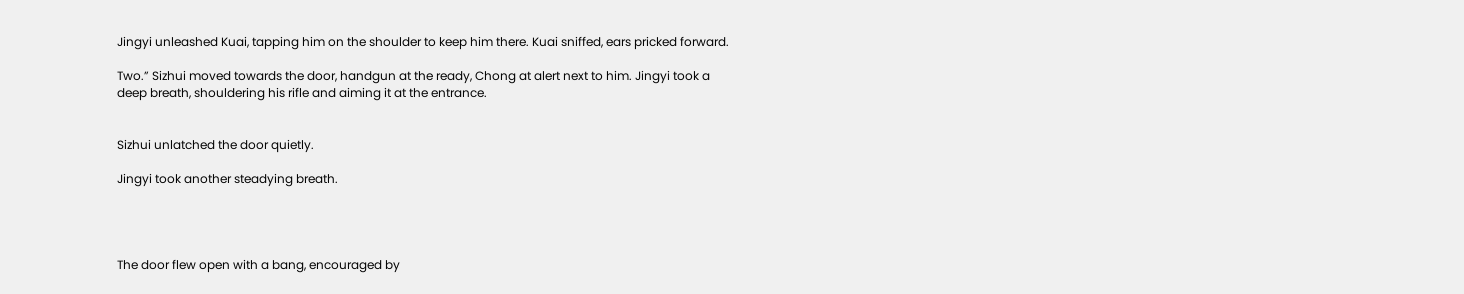Jingyi unleashed Kuai, tapping him on the shoulder to keep him there. Kuai sniffed, ears pricked forward.

Two.” Sizhui moved towards the door, handgun at the ready, Chong at alert next to him. Jingyi took a deep breath, shouldering his rifle and aiming it at the entrance.


Sizhui unlatched the door quietly.

Jingyi took another steadying breath.




The door flew open with a bang, encouraged by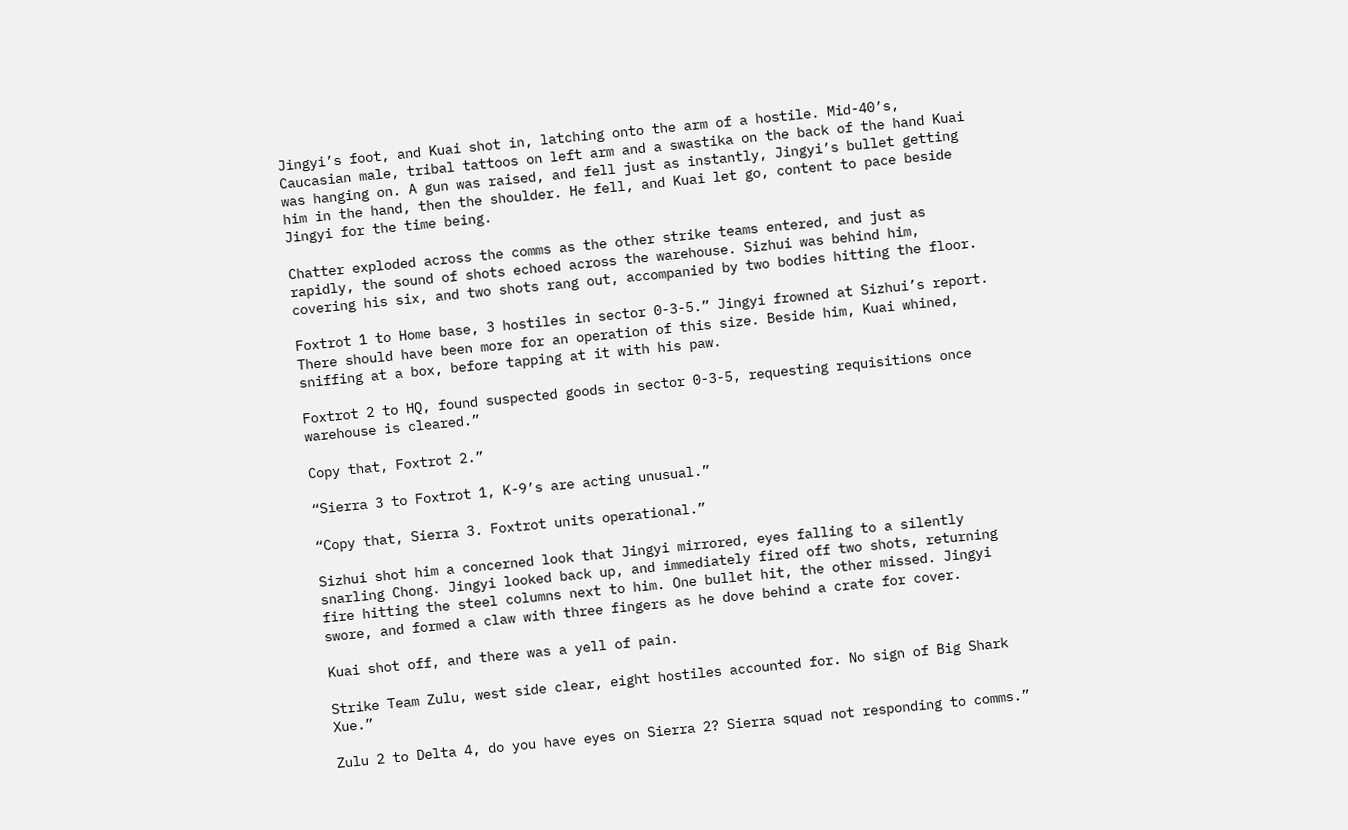Jingyi’s foot, and Kuai shot in, latching onto the arm of a hostile. Mid-40’s, Caucasian male, tribal tattoos on left arm and a swastika on the back of the hand Kuai was hanging on. A gun was raised, and fell just as instantly, Jingyi’s bullet getting him in the hand, then the shoulder. He fell, and Kuai let go, content to pace beside Jingyi for the time being.

Chatter exploded across the comms as the other strike teams entered, and just as rapidly, the sound of shots echoed across the warehouse. Sizhui was behind him, covering his six, and two shots rang out, accompanied by two bodies hitting the floor.

Foxtrot 1 to Home base, 3 hostiles in sector 0-3-5.” Jingyi frowned at Sizhui’s report. There should have been more for an operation of this size. Beside him, Kuai whined, sniffing at a box, before tapping at it with his paw.

Foxtrot 2 to HQ, found suspected goods in sector 0-3-5, requesting requisitions once warehouse is cleared.”

Copy that, Foxtrot 2.”

“Sierra 3 to Foxtrot 1, K-9’s are acting unusual.”

“Copy that, Sierra 3. Foxtrot units operational.”

Sizhui shot him a concerned look that Jingyi mirrored, eyes falling to a silently snarling Chong. Jingyi looked back up, and immediately fired off two shots, returning fire hitting the steel columns next to him. One bullet hit, the other missed. Jingyi swore, and formed a claw with three fingers as he dove behind a crate for cover.

Kuai shot off, and there was a yell of pain.

Strike Team Zulu, west side clear, eight hostiles accounted for. No sign of Big Shark Xue.”

Zulu 2 to Delta 4, do you have eyes on Sierra 2? Sierra squad not responding to comms.”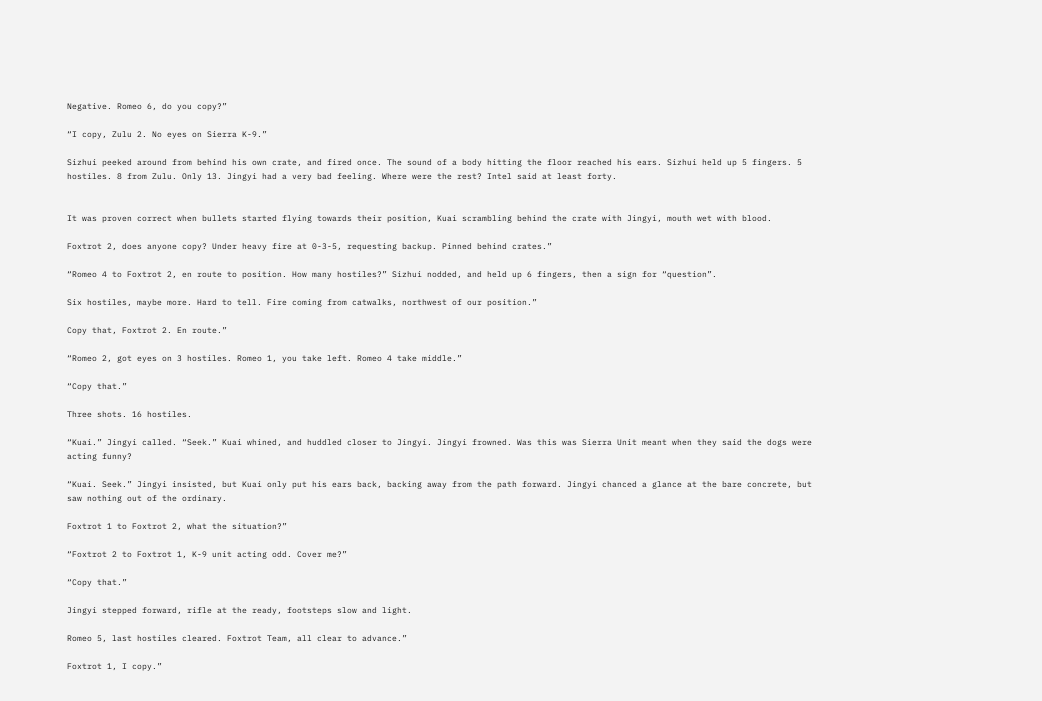Negative. Romeo 6, do you copy?”

“I copy, Zulu 2. No eyes on Sierra K-9.”

Sizhui peeked around from behind his own crate, and fired once. The sound of a body hitting the floor reached his ears. Sizhui held up 5 fingers. 5 hostiles. 8 from Zulu. Only 13. Jingyi had a very bad feeling. Where were the rest? Intel said at least forty.


It was proven correct when bullets started flying towards their position, Kuai scrambling behind the crate with Jingyi, mouth wet with blood.

Foxtrot 2, does anyone copy? Under heavy fire at 0-3-5, requesting backup. Pinned behind crates.”

“Romeo 4 to Foxtrot 2, en route to position. How many hostiles?” Sizhui nodded, and held up 6 fingers, then a sign for “question”.

Six hostiles, maybe more. Hard to tell. Fire coming from catwalks, northwest of our position.”

Copy that, Foxtrot 2. En route.”

“Romeo 2, got eyes on 3 hostiles. Romeo 1, you take left. Romeo 4 take middle.”

“Copy that.”

Three shots. 16 hostiles.

“Kuai.” Jingyi called. “Seek.” Kuai whined, and huddled closer to Jingyi. Jingyi frowned. Was this was Sierra Unit meant when they said the dogs were acting funny?

“Kuai. Seek.” Jingyi insisted, but Kuai only put his ears back, backing away from the path forward. Jingyi chanced a glance at the bare concrete, but saw nothing out of the ordinary.

Foxtrot 1 to Foxtrot 2, what the situation?”

“Foxtrot 2 to Foxtrot 1, K-9 unit acting odd. Cover me?”

“Copy that.”

Jingyi stepped forward, rifle at the ready, footsteps slow and light.

Romeo 5, last hostiles cleared. Foxtrot Team, all clear to advance.”

Foxtrot 1, I copy.”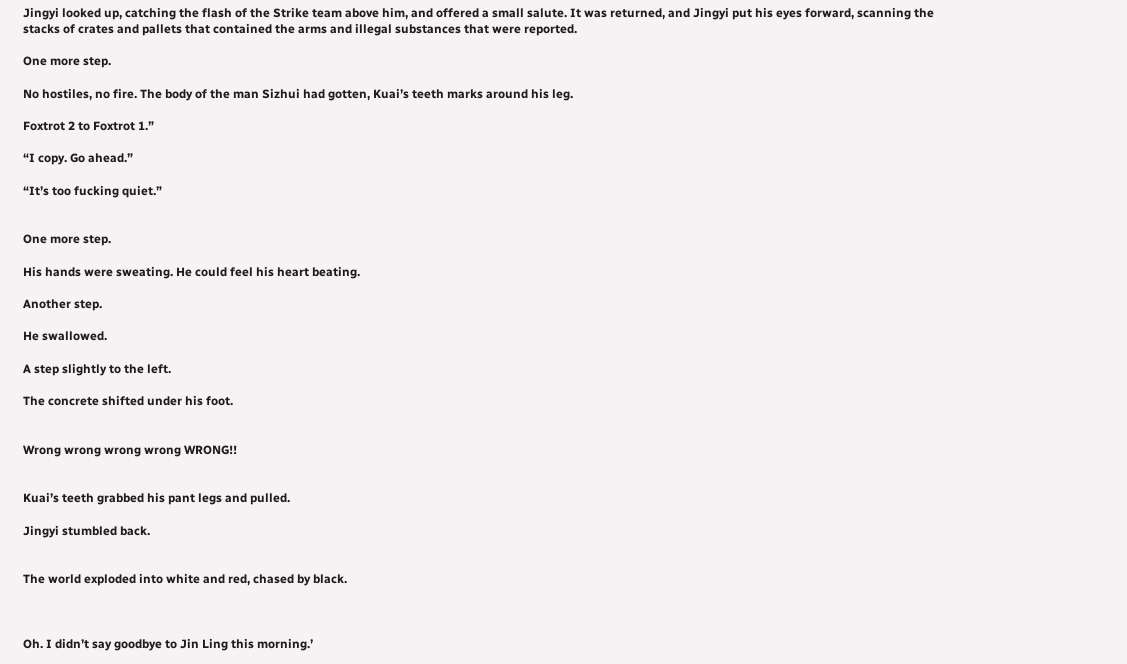Jingyi looked up, catching the flash of the Strike team above him, and offered a small salute. It was returned, and Jingyi put his eyes forward, scanning the stacks of crates and pallets that contained the arms and illegal substances that were reported.

One more step.

No hostiles, no fire. The body of the man Sizhui had gotten, Kuai’s teeth marks around his leg.

Foxtrot 2 to Foxtrot 1.”

“I copy. Go ahead.”

“It’s too fucking quiet.”


One more step.

His hands were sweating. He could feel his heart beating.

Another step.

He swallowed.

A step slightly to the left.

The concrete shifted under his foot.


Wrong wrong wrong wrong WRONG!!


Kuai’s teeth grabbed his pant legs and pulled.

Jingyi stumbled back.


The world exploded into white and red, chased by black.



Oh. I didn’t say goodbye to Jin Ling this morning.’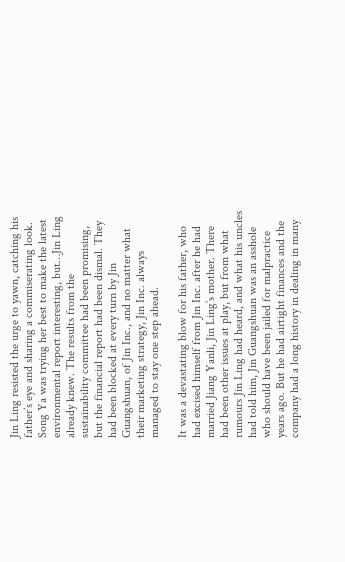Jin Ling resisted the urge to yawn, catching his father’s eye and sharing a commiserating look. Song Ya was trying her best to make the latest environmental report interesting, but…Jin Ling already knew. The results from the sustainability committee had been promising, but the financial report had been dismal. They had been blocked at every turn by Jin Guangshuan, of Jin Inc., and no matter what their marketing strategy, Jin Inc. always managed to stay one step ahead.

It was a devastating blow for his father, who had excised himself from Jin Inc. after he had married Jiang Yanli, Jin Ling’s mother. There had been other issues at play, but from what rumours Jin Ling had heard, and what his uncles had told him, Jin Guangshuan was an asshole who should have been jailed for malpractice years ago. But he had airtight finances and the company had a long history in dealing in many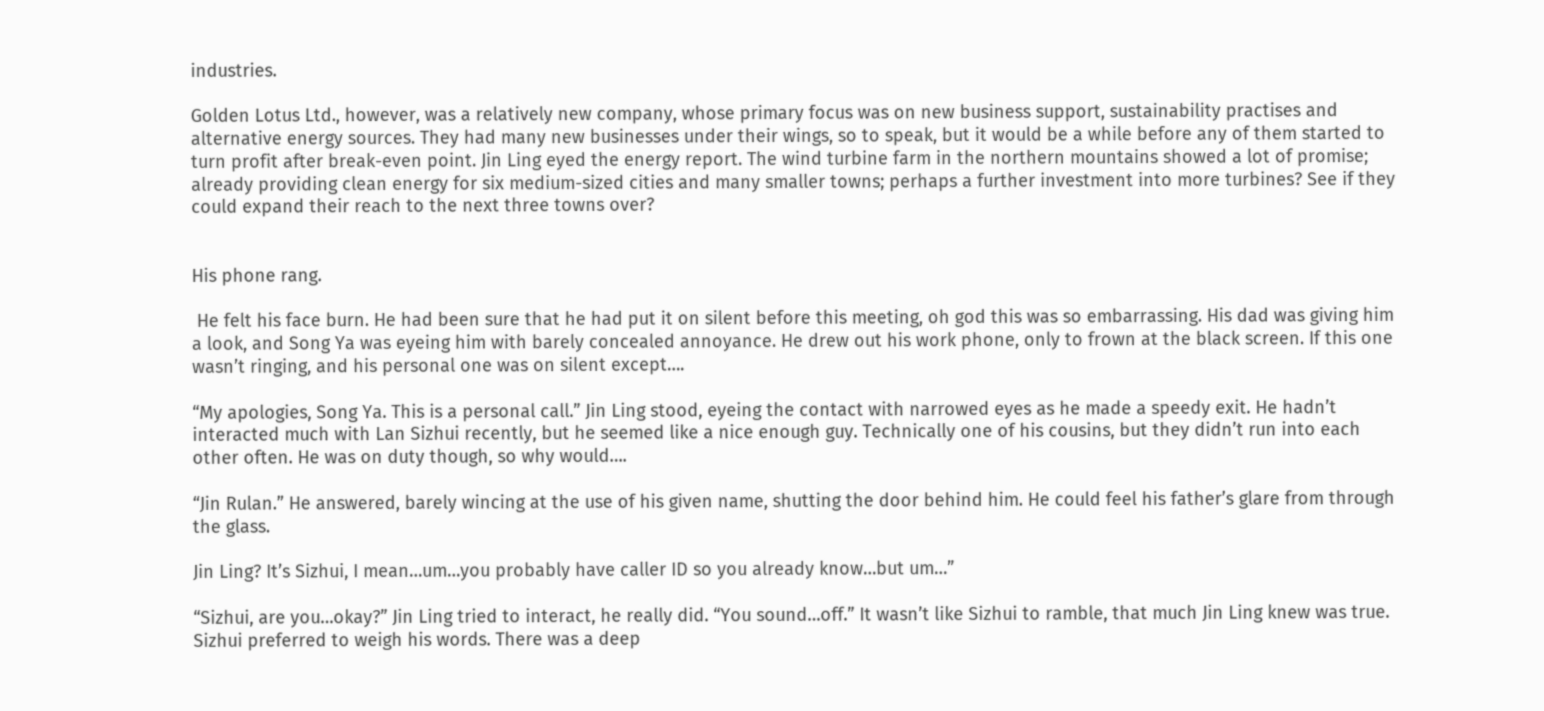industries.

Golden Lotus Ltd., however, was a relatively new company, whose primary focus was on new business support, sustainability practises and alternative energy sources. They had many new businesses under their wings, so to speak, but it would be a while before any of them started to turn profit after break-even point. Jin Ling eyed the energy report. The wind turbine farm in the northern mountains showed a lot of promise; already providing clean energy for six medium-sized cities and many smaller towns; perhaps a further investment into more turbines? See if they could expand their reach to the next three towns over?


His phone rang.

 He felt his face burn. He had been sure that he had put it on silent before this meeting, oh god this was so embarrassing. His dad was giving him a look, and Song Ya was eyeing him with barely concealed annoyance. He drew out his work phone, only to frown at the black screen. If this one wasn’t ringing, and his personal one was on silent except….

“My apologies, Song Ya. This is a personal call.” Jin Ling stood, eyeing the contact with narrowed eyes as he made a speedy exit. He hadn’t interacted much with Lan Sizhui recently, but he seemed like a nice enough guy. Technically one of his cousins, but they didn’t run into each other often. He was on duty though, so why would….

“Jin Rulan.” He answered, barely wincing at the use of his given name, shutting the door behind him. He could feel his father’s glare from through the glass.

Jin Ling? It’s Sizhui, I mean…um…you probably have caller ID so you already know…but um…”

“Sizhui, are you…okay?” Jin Ling tried to interact, he really did. “You sound…off.” It wasn’t like Sizhui to ramble, that much Jin Ling knew was true. Sizhui preferred to weigh his words. There was a deep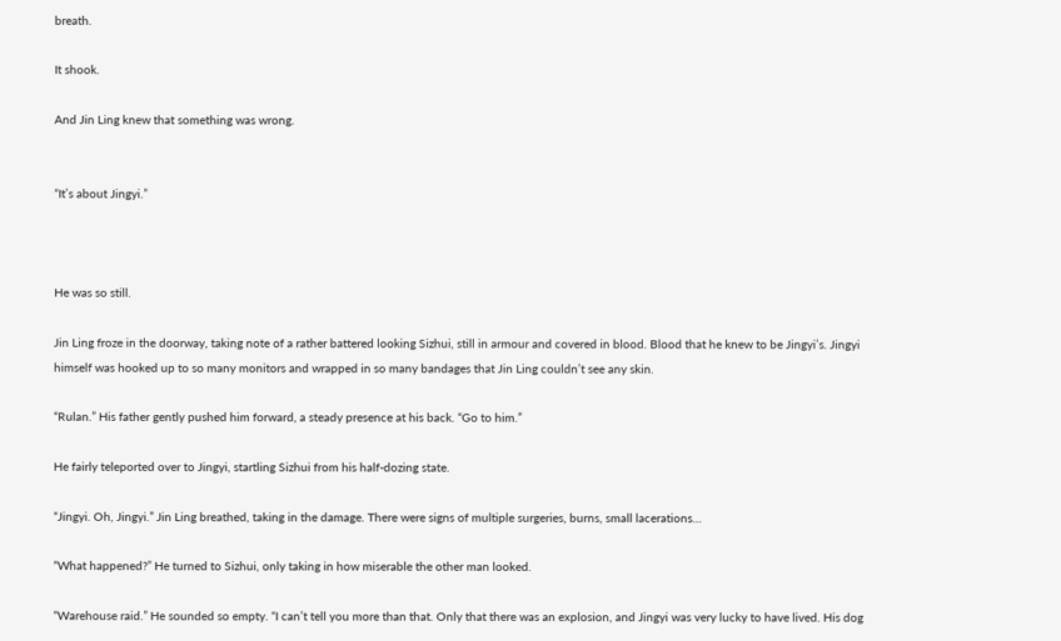breath.

It shook.

And Jin Ling knew that something was wrong.


“It’s about Jingyi.”



He was so still.

Jin Ling froze in the doorway, taking note of a rather battered looking Sizhui, still in armour and covered in blood. Blood that he knew to be Jingyi’s. Jingyi himself was hooked up to so many monitors and wrapped in so many bandages that Jin Ling couldn’t see any skin.

“Rulan.” His father gently pushed him forward, a steady presence at his back. “Go to him.”

He fairly teleported over to Jingyi, startling Sizhui from his half-dozing state.

“Jingyi. Oh, Jingyi.” Jin Ling breathed, taking in the damage. There were signs of multiple surgeries, burns, small lacerations…

“What happened?” He turned to Sizhui, only taking in how miserable the other man looked.

“Warehouse raid.” He sounded so empty. “I can’t tell you more than that. Only that there was an explosion, and Jingyi was very lucky to have lived. His dog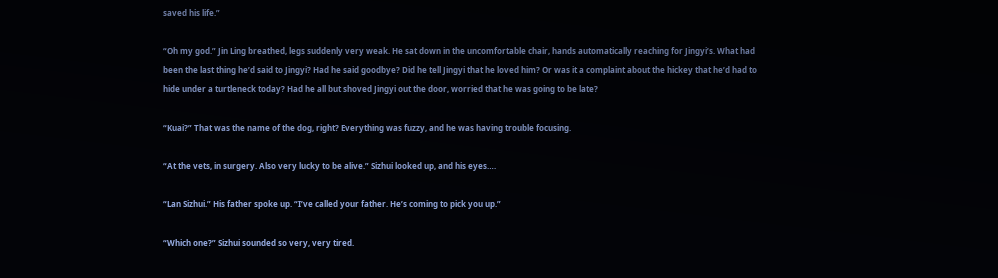saved his life.”

“Oh my god.” Jin Ling breathed, legs suddenly very weak. He sat down in the uncomfortable chair, hands automatically reaching for Jingyi’s. What had been the last thing he’d said to Jingyi? Had he said goodbye? Did he tell Jingyi that he loved him? Or was it a complaint about the hickey that he’d had to hide under a turtleneck today? Had he all but shoved Jingyi out the door, worried that he was going to be late?

“Kuai?” That was the name of the dog, right? Everything was fuzzy, and he was having trouble focusing.

“At the vets, in surgery. Also very lucky to be alive.” Sizhui looked up, and his eyes….

“Lan Sizhui.” His father spoke up. “I’ve called your father. He’s coming to pick you up.”

“Which one?” Sizhui sounded so very, very tired.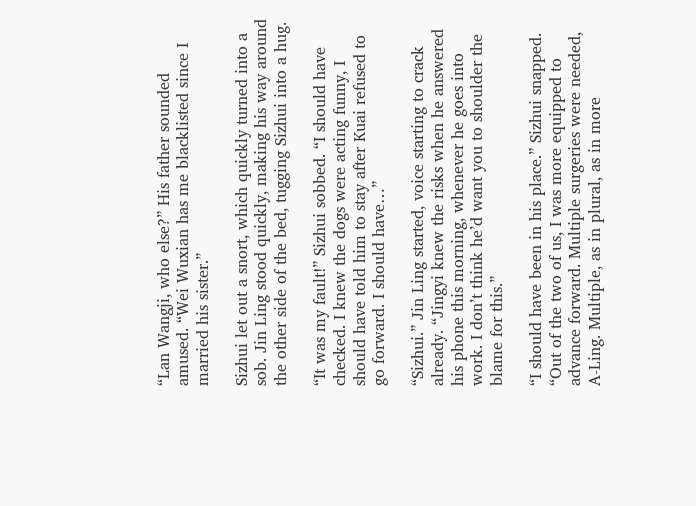“Lan Wangji, who else?” His father sounded amused. “Wei Wuxian has me blacklisted since I married his sister.”

Sizhui let out a snort, which quickly turned into a sob. Jin Ling stood quickly, making his way around the other side of the bed, tugging Sizhui into a hug.

“It was my fault!” Sizhui sobbed. “I should have checked. I knew the dogs were acting funny, I should have told him to stay after Kuai refused to go forward. I should have…”

“Sizhui.” Jin Ling started, voice starting to crack already. “Jingyi knew the risks when he answered his phone this morning, whenever he goes into work. I don’t think he’d want you to shoulder the blame for this.”

“I should have been in his place.” Sizhui snapped. “Out of the two of us, I was more equipped to advance forward. Multiple surgeries were needed, A-Ling. Multiple, as in plural, as in more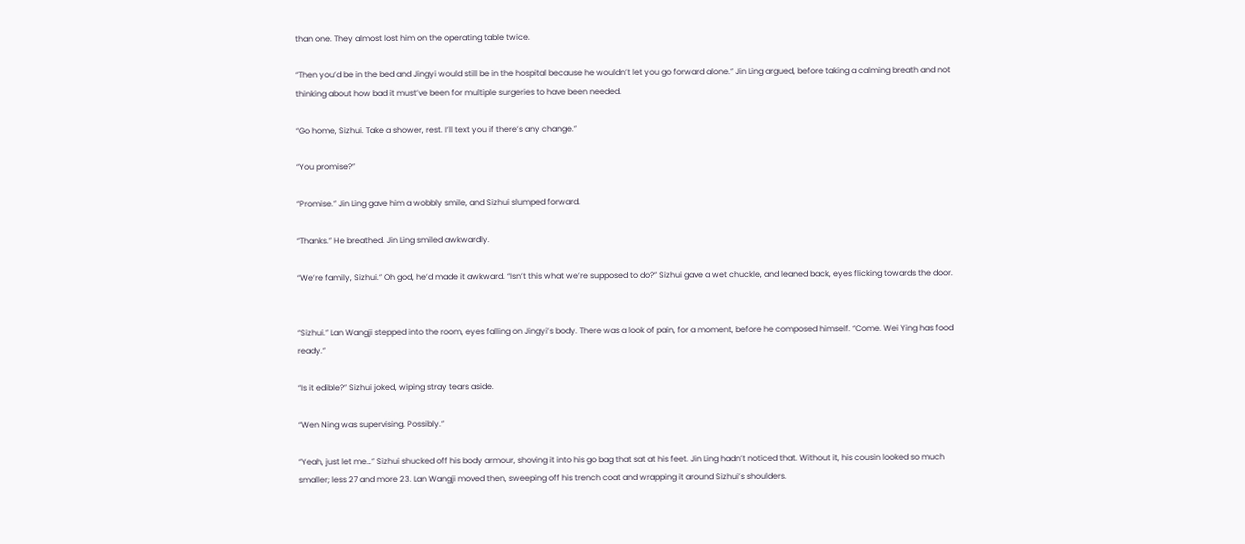than one. They almost lost him on the operating table twice.

“Then you’d be in the bed and Jingyi would still be in the hospital because he wouldn’t let you go forward alone.” Jin Ling argued, before taking a calming breath and not thinking about how bad it must’ve been for multiple surgeries to have been needed.

“Go home, Sizhui. Take a shower, rest. I’ll text you if there’s any change.”

“You promise?”

“Promise.” Jin Ling gave him a wobbly smile, and Sizhui slumped forward.

“Thanks.” He breathed. Jin Ling smiled awkwardly.

“We’re family, Sizhui.” Oh god, he’d made it awkward. “Isn’t this what we’re supposed to do?” Sizhui gave a wet chuckle, and leaned back, eyes flicking towards the door.


“Sizhui.” Lan Wangji stepped into the room, eyes falling on Jingyi’s body. There was a look of pain, for a moment, before he composed himself. “Come. Wei Ying has food ready.”

“Is it edible?” Sizhui joked, wiping stray tears aside.

“Wen Ning was supervising. Possibly.”

“Yeah, just let me…” Sizhui shucked off his body armour, shoving it into his go bag that sat at his feet. Jin Ling hadn’t noticed that. Without it, his cousin looked so much smaller; less 27 and more 23. Lan Wangji moved then, sweeping off his trench coat and wrapping it around Sizhui’s shoulders.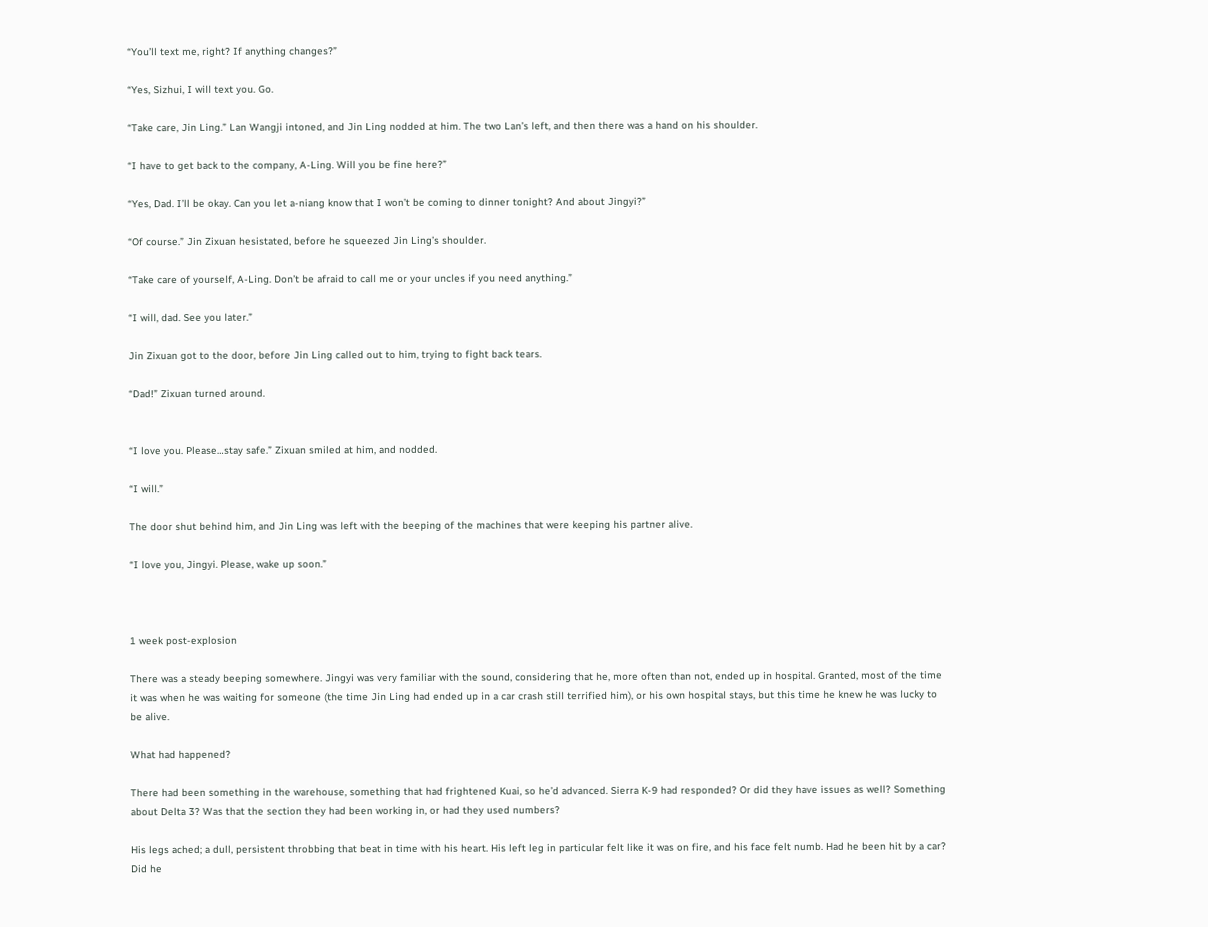“You’ll text me, right? If anything changes?”

“Yes, Sizhui, I will text you. Go.

“Take care, Jin Ling.” Lan Wangji intoned, and Jin Ling nodded at him. The two Lan’s left, and then there was a hand on his shoulder.

“I have to get back to the company, A-Ling. Will you be fine here?”

“Yes, Dad. I’ll be okay. Can you let a-niang know that I won’t be coming to dinner tonight? And about Jingyi?”

“Of course.” Jin Zixuan hesistated, before he squeezed Jin Ling’s shoulder.

“Take care of yourself, A-Ling. Don’t be afraid to call me or your uncles if you need anything.”

“I will, dad. See you later.”

Jin Zixuan got to the door, before Jin Ling called out to him, trying to fight back tears.

“Dad!” Zixuan turned around.


“I love you. Please…stay safe.” Zixuan smiled at him, and nodded.

“I will.”

The door shut behind him, and Jin Ling was left with the beeping of the machines that were keeping his partner alive.

“I love you, Jingyi. Please, wake up soon.”



1 week post-explosion

There was a steady beeping somewhere. Jingyi was very familiar with the sound, considering that he, more often than not, ended up in hospital. Granted, most of the time it was when he was waiting for someone (the time Jin Ling had ended up in a car crash still terrified him), or his own hospital stays, but this time he knew he was lucky to be alive.

What had happened?

There had been something in the warehouse, something that had frightened Kuai, so he’d advanced. Sierra K-9 had responded? Or did they have issues as well? Something about Delta 3? Was that the section they had been working in, or had they used numbers?

His legs ached; a dull, persistent throbbing that beat in time with his heart. His left leg in particular felt like it was on fire, and his face felt numb. Had he been hit by a car? Did he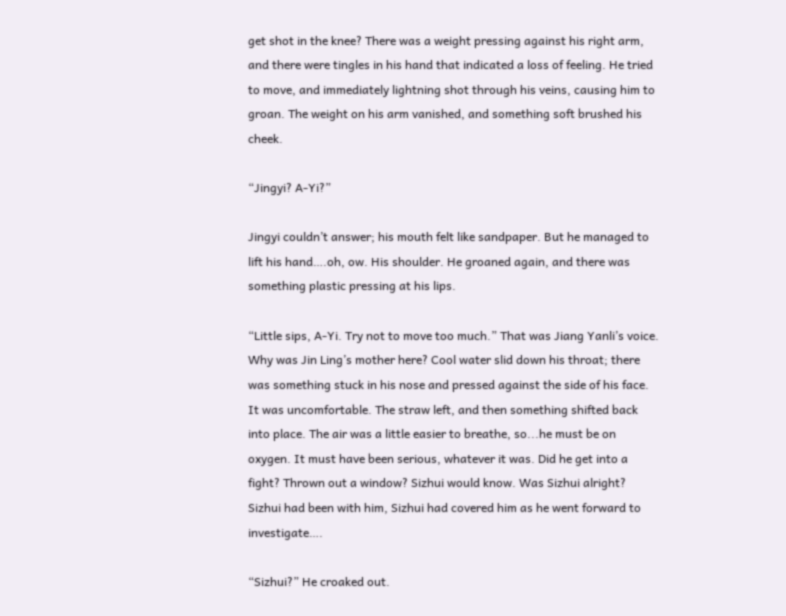get shot in the knee? There was a weight pressing against his right arm, and there were tingles in his hand that indicated a loss of feeling. He tried to move, and immediately lightning shot through his veins, causing him to groan. The weight on his arm vanished, and something soft brushed his cheek.

“Jingyi? A-Yi?”

Jingyi couldn’t answer; his mouth felt like sandpaper. But he managed to lift his hand….oh, ow. His shoulder. He groaned again, and there was something plastic pressing at his lips.

“Little sips, A-Yi. Try not to move too much.” That was Jiang Yanli’s voice. Why was Jin Ling’s mother here? Cool water slid down his throat; there was something stuck in his nose and pressed against the side of his face. It was uncomfortable. The straw left, and then something shifted back into place. The air was a little easier to breathe, so...he must be on oxygen. It must have been serious, whatever it was. Did he get into a fight? Thrown out a window? Sizhui would know. Was Sizhui alright? Sizhui had been with him, Sizhui had covered him as he went forward to investigate….

“Sizhui?” He croaked out.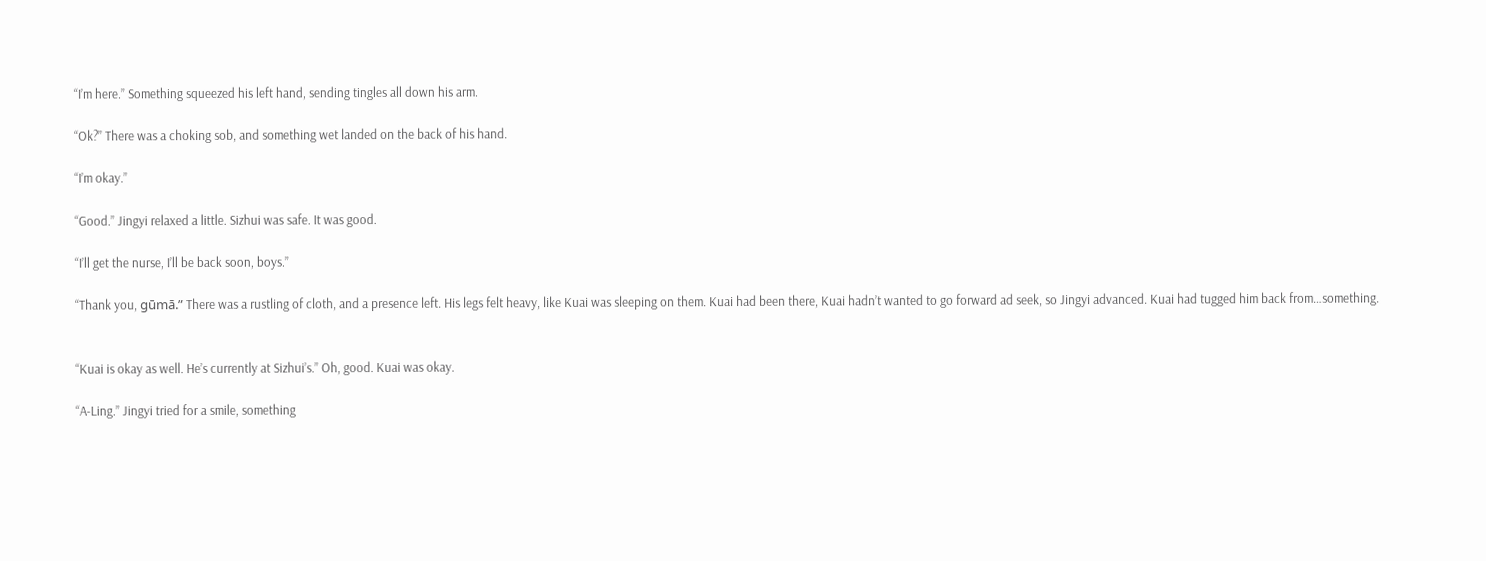“I’m here.” Something squeezed his left hand, sending tingles all down his arm.

“Ok?” There was a choking sob, and something wet landed on the back of his hand.

“I’m okay.”

“Good.” Jingyi relaxed a little. Sizhui was safe. It was good.

“I’ll get the nurse, I’ll be back soon, boys.”

“Thank you, gūmā.” There was a rustling of cloth, and a presence left. His legs felt heavy, like Kuai was sleeping on them. Kuai had been there, Kuai hadn’t wanted to go forward ad seek, so Jingyi advanced. Kuai had tugged him back from…something.


“Kuai is okay as well. He’s currently at Sizhui’s.” Oh, good. Kuai was okay.

“A-Ling.” Jingyi tried for a smile, something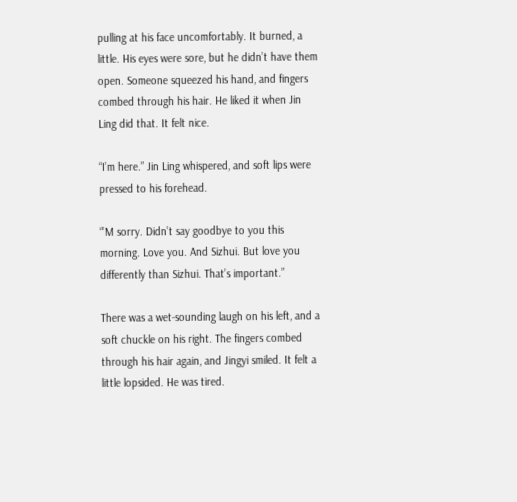pulling at his face uncomfortably. It burned, a little. His eyes were sore, but he didn’t have them open. Someone squeezed his hand, and fingers combed through his hair. He liked it when Jin Ling did that. It felt nice.

“I’m here.” Jin Ling whispered, and soft lips were pressed to his forehead.

“’M sorry. Didn’t say goodbye to you this morning. Love you. And Sizhui. But love you differently than Sizhui. That’s important.”

There was a wet-sounding laugh on his left, and a soft chuckle on his right. The fingers combed through his hair again, and Jingyi smiled. It felt a little lopsided. He was tired.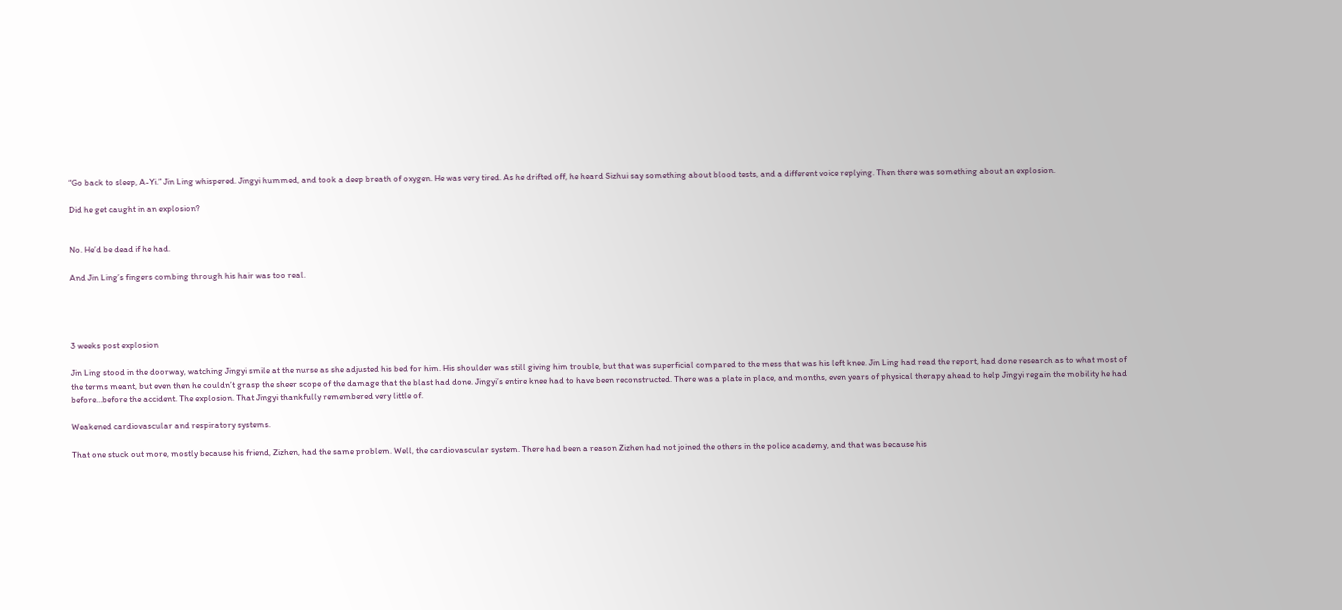“Go back to sleep, A-Yi.” Jin Ling whispered. Jingyi hummed, and took a deep breath of oxygen. He was very tired. As he drifted off, he heard Sizhui say something about blood tests, and a different voice replying. Then there was something about an explosion.

Did he get caught in an explosion?


No. He’d be dead if he had.

And Jin Ling’s fingers combing through his hair was too real.




3 weeks post explosion

Jin Ling stood in the doorway, watching Jingyi smile at the nurse as she adjusted his bed for him. His shoulder was still giving him trouble, but that was superficial compared to the mess that was his left knee. Jin Ling had read the report, had done research as to what most of the terms meant, but even then he couldn’t grasp the sheer scope of the damage that the blast had done. Jingyi’s entire knee had to have been reconstructed. There was a plate in place, and months, even years of physical therapy ahead to help Jingyi regain the mobility he had before…before the accident. The explosion. That Jingyi thankfully remembered very little of.

Weakened cardiovascular and respiratory systems.

That one stuck out more, mostly because his friend, Zizhen, had the same problem. Well, the cardiovascular system. There had been a reason Zizhen had not joined the others in the police academy, and that was because his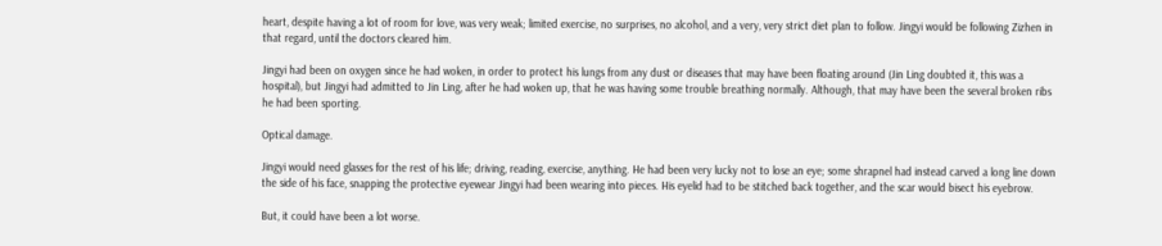heart, despite having a lot of room for love, was very weak; limited exercise, no surprises, no alcohol, and a very, very strict diet plan to follow. Jingyi would be following Zizhen in that regard, until the doctors cleared him.

Jingyi had been on oxygen since he had woken, in order to protect his lungs from any dust or diseases that may have been floating around (Jin Ling doubted it, this was a hospital), but Jingyi had admitted to Jin Ling, after he had woken up, that he was having some trouble breathing normally. Although, that may have been the several broken ribs he had been sporting.

Optical damage.

Jingyi would need glasses for the rest of his life; driving, reading, exercise, anything. He had been very lucky not to lose an eye; some shrapnel had instead carved a long line down the side of his face, snapping the protective eyewear Jingyi had been wearing into pieces. His eyelid had to be stitched back together, and the scar would bisect his eyebrow.

But, it could have been a lot worse.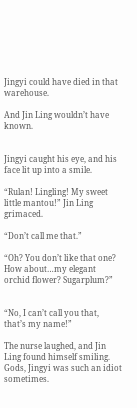Jingyi could have died in that warehouse.

And Jin Ling wouldn’t have known.


Jingyi caught his eye, and his face lit up into a smile.

“Rulan! Lingling! My sweet little mantou!” Jin Ling grimaced.

“Don’t call me that.”

“Oh? You don’t like that one? How about…my elegant orchid flower? Sugarplum?”


“No, I can’t call you that, that’s my name!”

The nurse laughed, and Jin Ling found himself smiling. Gods, Jingyi was such an idiot sometimes.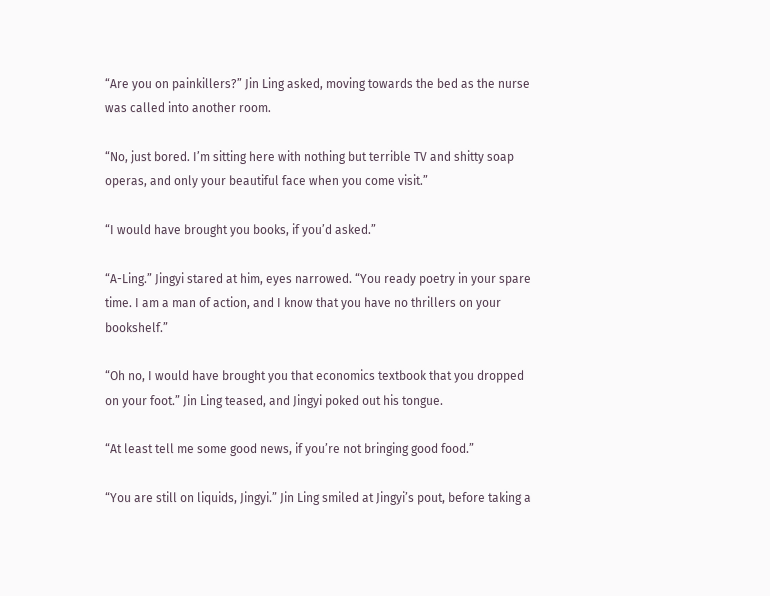“Are you on painkillers?” Jin Ling asked, moving towards the bed as the nurse was called into another room.

“No, just bored. I’m sitting here with nothing but terrible TV and shitty soap operas, and only your beautiful face when you come visit.”

“I would have brought you books, if you’d asked.”

“A-Ling.” Jingyi stared at him, eyes narrowed. “You ready poetry in your spare time. I am a man of action, and I know that you have no thrillers on your bookshelf.”

“Oh no, I would have brought you that economics textbook that you dropped on your foot.” Jin Ling teased, and Jingyi poked out his tongue.

“At least tell me some good news, if you’re not bringing good food.”

“You are still on liquids, Jingyi.” Jin Ling smiled at Jingyi’s pout, before taking a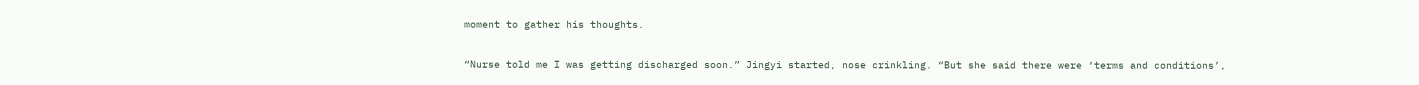moment to gather his thoughts.

“Nurse told me I was getting discharged soon.” Jingyi started, nose crinkling. “But she said there were ‘terms and conditions’,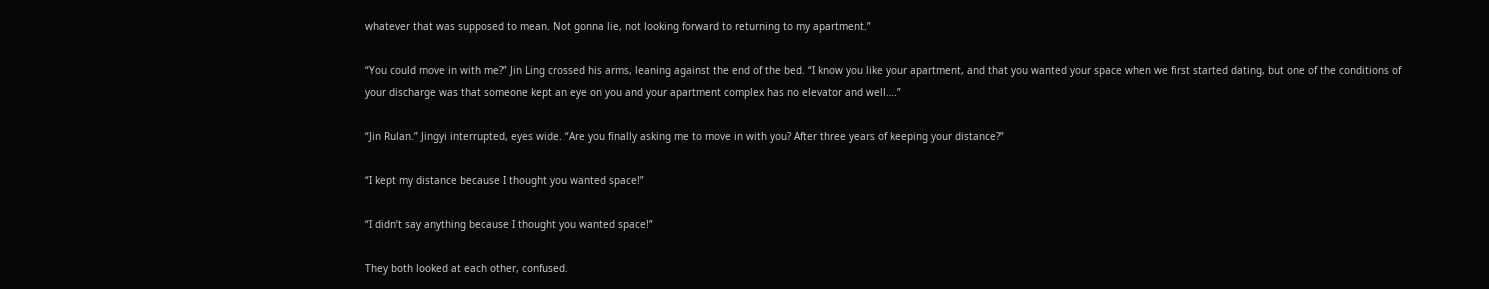whatever that was supposed to mean. Not gonna lie, not looking forward to returning to my apartment.”

“You could move in with me?” Jin Ling crossed his arms, leaning against the end of the bed. “I know you like your apartment, and that you wanted your space when we first started dating, but one of the conditions of your discharge was that someone kept an eye on you and your apartment complex has no elevator and well….”

“Jin Rulan.” Jingyi interrupted, eyes wide. “Are you finally asking me to move in with you? After three years of keeping your distance?”

“I kept my distance because I thought you wanted space!”

“I didn’t say anything because I thought you wanted space!”

They both looked at each other, confused.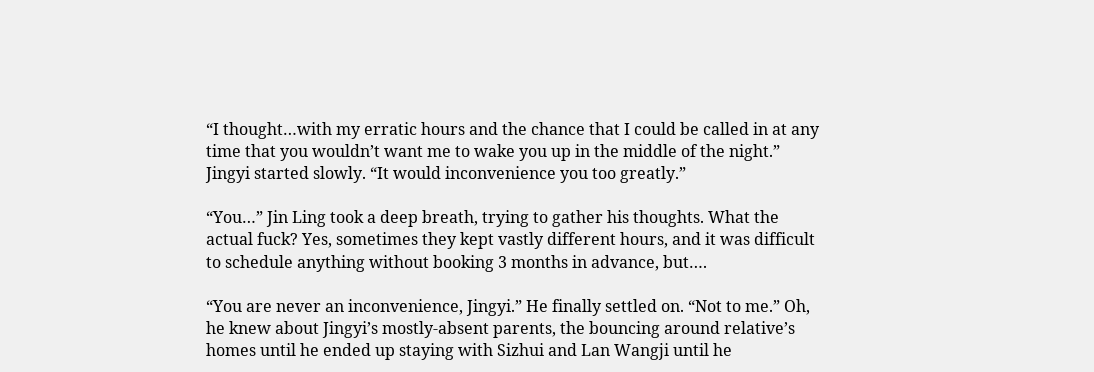“I thought…with my erratic hours and the chance that I could be called in at any time that you wouldn’t want me to wake you up in the middle of the night.” Jingyi started slowly. “It would inconvenience you too greatly.”

“You…” Jin Ling took a deep breath, trying to gather his thoughts. What the actual fuck? Yes, sometimes they kept vastly different hours, and it was difficult to schedule anything without booking 3 months in advance, but….

“You are never an inconvenience, Jingyi.” He finally settled on. “Not to me.” Oh, he knew about Jingyi’s mostly-absent parents, the bouncing around relative’s homes until he ended up staying with Sizhui and Lan Wangji until he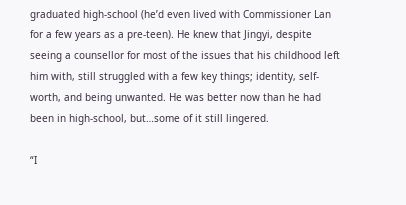graduated high-school (he’d even lived with Commissioner Lan for a few years as a pre-teen). He knew that Jingyi, despite seeing a counsellor for most of the issues that his childhood left him with, still struggled with a few key things; identity, self-worth, and being unwanted. He was better now than he had been in high-school, but…some of it still lingered.

“I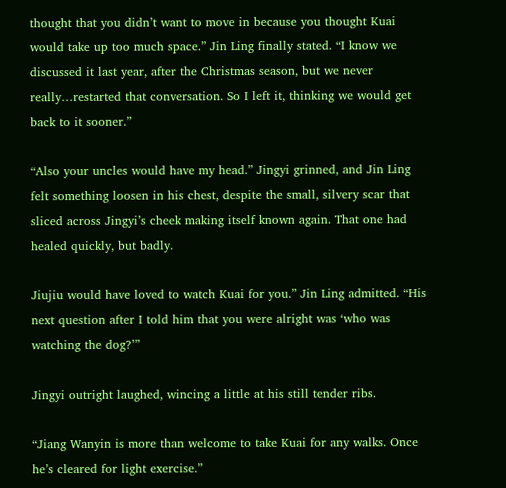thought that you didn’t want to move in because you thought Kuai would take up too much space.” Jin Ling finally stated. “I know we discussed it last year, after the Christmas season, but we never really…restarted that conversation. So I left it, thinking we would get back to it sooner.”

“Also your uncles would have my head.” Jingyi grinned, and Jin Ling felt something loosen in his chest, despite the small, silvery scar that sliced across Jingyi’s cheek making itself known again. That one had healed quickly, but badly.

Jiujiu would have loved to watch Kuai for you.” Jin Ling admitted. “His next question after I told him that you were alright was ‘who was watching the dog?’”

Jingyi outright laughed, wincing a little at his still tender ribs.

“Jiang Wanyin is more than welcome to take Kuai for any walks. Once he’s cleared for light exercise.”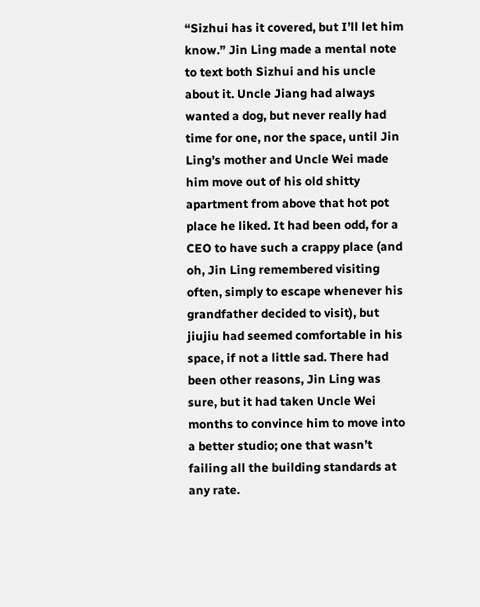“Sizhui has it covered, but I’ll let him know.” Jin Ling made a mental note to text both Sizhui and his uncle about it. Uncle Jiang had always wanted a dog, but never really had time for one, nor the space, until Jin Ling’s mother and Uncle Wei made him move out of his old shitty apartment from above that hot pot place he liked. It had been odd, for a CEO to have such a crappy place (and oh, Jin Ling remembered visiting often, simply to escape whenever his grandfather decided to visit), but jiujiu had seemed comfortable in his space, if not a little sad. There had been other reasons, Jin Ling was sure, but it had taken Uncle Wei months to convince him to move into a better studio; one that wasn’t failing all the building standards at any rate.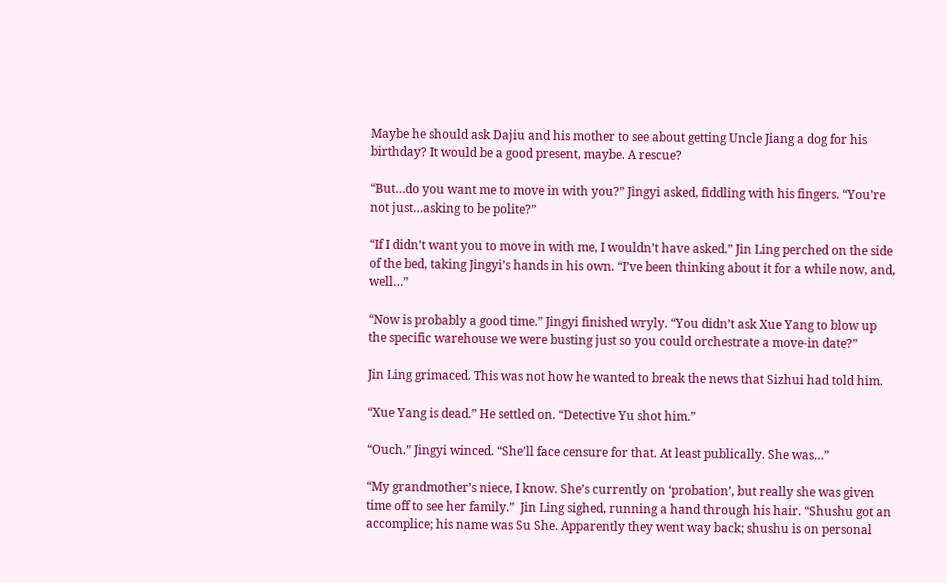Maybe he should ask Dajiu and his mother to see about getting Uncle Jiang a dog for his birthday? It would be a good present, maybe. A rescue?

“But…do you want me to move in with you?” Jingyi asked, fiddling with his fingers. “You’re not just…asking to be polite?”

“If I didn’t want you to move in with me, I wouldn’t have asked.” Jin Ling perched on the side of the bed, taking Jingyi’s hands in his own. “I’ve been thinking about it for a while now, and, well…”

“Now is probably a good time.” Jingyi finished wryly. “You didn’t ask Xue Yang to blow up the specific warehouse we were busting just so you could orchestrate a move-in date?”

Jin Ling grimaced. This was not how he wanted to break the news that Sizhui had told him.

“Xue Yang is dead.” He settled on. “Detective Yu shot him.”

“Ouch.” Jingyi winced. “She’ll face censure for that. At least publically. She was…”

“My grandmother’s niece, I know. She’s currently on ‘probation’, but really she was given time off to see her family.”  Jin Ling sighed, running a hand through his hair. “Shushu got an accomplice; his name was Su She. Apparently they went way back; shushu is on personal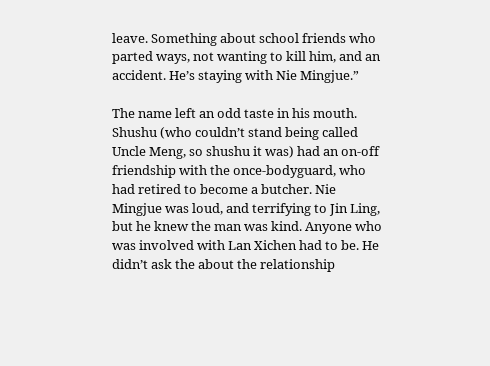leave. Something about school friends who parted ways, not wanting to kill him, and an accident. He’s staying with Nie Mingjue.”

The name left an odd taste in his mouth. Shushu (who couldn’t stand being called Uncle Meng, so shushu it was) had an on-off friendship with the once-bodyguard, who had retired to become a butcher. Nie Mingjue was loud, and terrifying to Jin Ling, but he knew the man was kind. Anyone who was involved with Lan Xichen had to be. He didn’t ask the about the relationship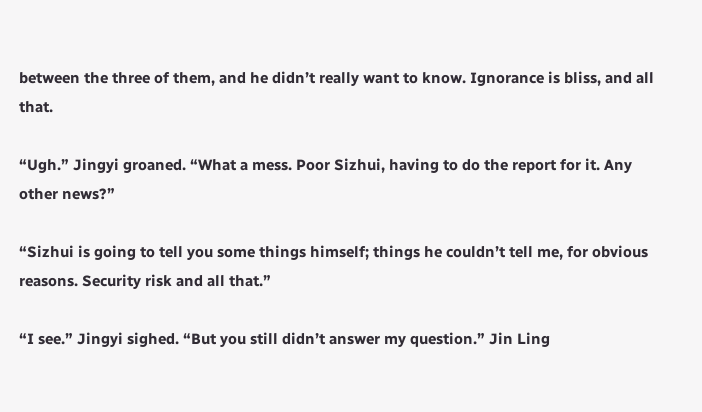between the three of them, and he didn’t really want to know. Ignorance is bliss, and all that.

“Ugh.” Jingyi groaned. “What a mess. Poor Sizhui, having to do the report for it. Any other news?”

“Sizhui is going to tell you some things himself; things he couldn’t tell me, for obvious reasons. Security risk and all that.”

“I see.” Jingyi sighed. “But you still didn’t answer my question.” Jin Ling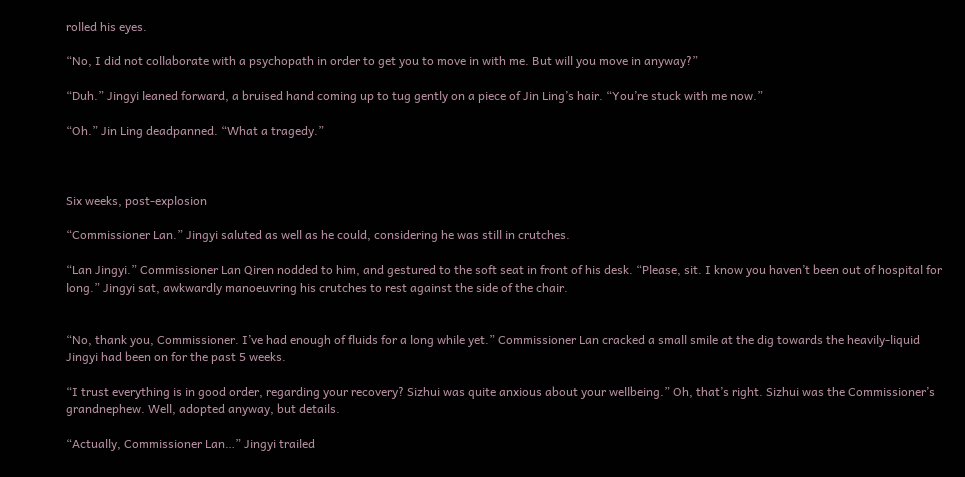rolled his eyes.

“No, I did not collaborate with a psychopath in order to get you to move in with me. But will you move in anyway?”

“Duh.” Jingyi leaned forward, a bruised hand coming up to tug gently on a piece of Jin Ling’s hair. “You’re stuck with me now.”

“Oh.” Jin Ling deadpanned. “What a tragedy.”



Six weeks, post-explosion

“Commissioner Lan.” Jingyi saluted as well as he could, considering he was still in crutches.

“Lan Jingyi.” Commissioner Lan Qiren nodded to him, and gestured to the soft seat in front of his desk. “Please, sit. I know you haven’t been out of hospital for long.” Jingyi sat, awkwardly manoeuvring his crutches to rest against the side of the chair.


“No, thank you, Commissioner. I’ve had enough of fluids for a long while yet.” Commissioner Lan cracked a small smile at the dig towards the heavily-liquid Jingyi had been on for the past 5 weeks.

“I trust everything is in good order, regarding your recovery? Sizhui was quite anxious about your wellbeing.” Oh, that’s right. Sizhui was the Commissioner’s grandnephew. Well, adopted anyway, but details.

“Actually, Commissioner Lan…” Jingyi trailed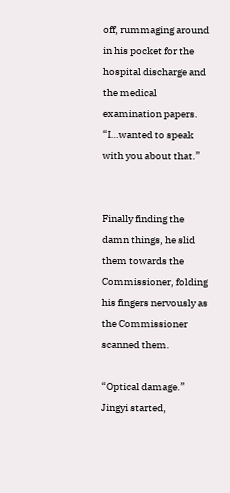off, rummaging around in his pocket for the hospital discharge and the medical examination papers. “I…wanted to speak with you about that.”


Finally finding the damn things, he slid them towards the Commissioner, folding his fingers nervously as the Commissioner scanned them.

“Optical damage.” Jingyi started,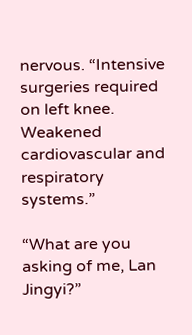nervous. “Intensive surgeries required on left knee. Weakened cardiovascular and respiratory systems.”

“What are you asking of me, Lan Jingyi?”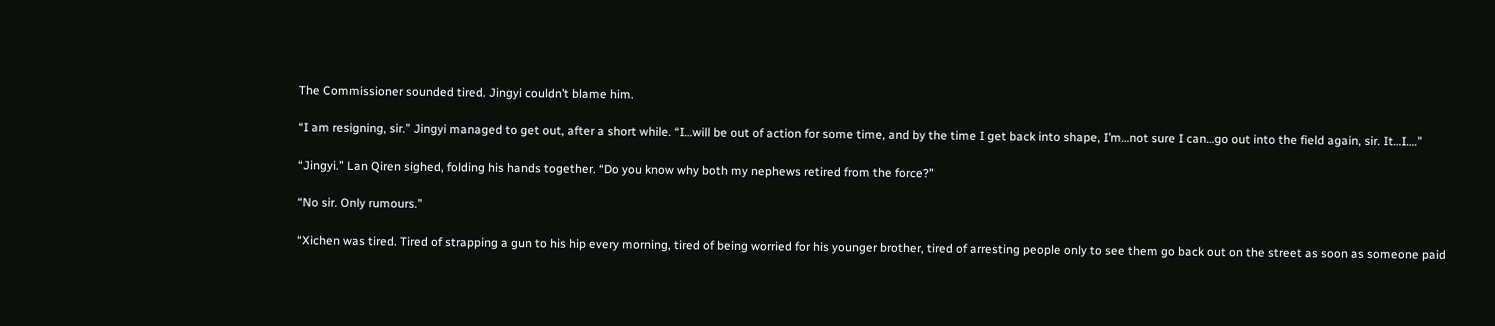The Commissioner sounded tired. Jingyi couldn’t blame him.

“I am resigning, sir.” Jingyi managed to get out, after a short while. “I…will be out of action for some time, and by the time I get back into shape, I’m…not sure I can…go out into the field again, sir. It…I….”

“Jingyi.” Lan Qiren sighed, folding his hands together. “Do you know why both my nephews retired from the force?”

“No sir. Only rumours.”

“Xichen was tired. Tired of strapping a gun to his hip every morning, tired of being worried for his younger brother, tired of arresting people only to see them go back out on the street as soon as someone paid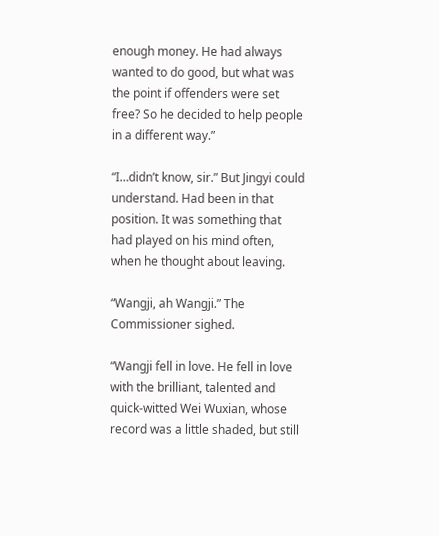enough money. He had always wanted to do good, but what was the point if offenders were set free? So he decided to help people in a different way.”

“I…didn’t know, sir.” But Jingyi could understand. Had been in that position. It was something that had played on his mind often, when he thought about leaving.

“Wangji, ah Wangji.” The Commissioner sighed.

“Wangji fell in love. He fell in love with the brilliant, talented and quick-witted Wei Wuxian, whose record was a little shaded, but still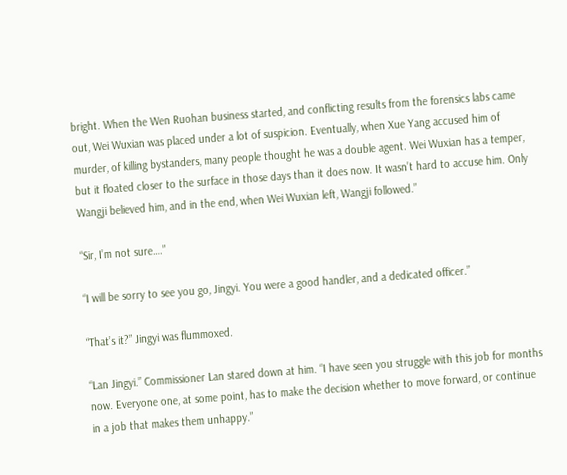bright. When the Wen Ruohan business started, and conflicting results from the forensics labs came out, Wei Wuxian was placed under a lot of suspicion. Eventually, when Xue Yang accused him of murder, of killing bystanders, many people thought he was a double agent. Wei Wuxian has a temper, but it floated closer to the surface in those days than it does now. It wasn’t hard to accuse him. Only Wangji believed him, and in the end, when Wei Wuxian left, Wangji followed.”

“Sir, I’m not sure….”

“I will be sorry to see you go, Jingyi. You were a good handler, and a dedicated officer.”

“That’s it?” Jingyi was flummoxed.

“Lan Jingyi.” Commissioner Lan stared down at him. “I have seen you struggle with this job for months now. Everyone one, at some point, has to make the decision whether to move forward, or continue in a job that makes them unhappy.”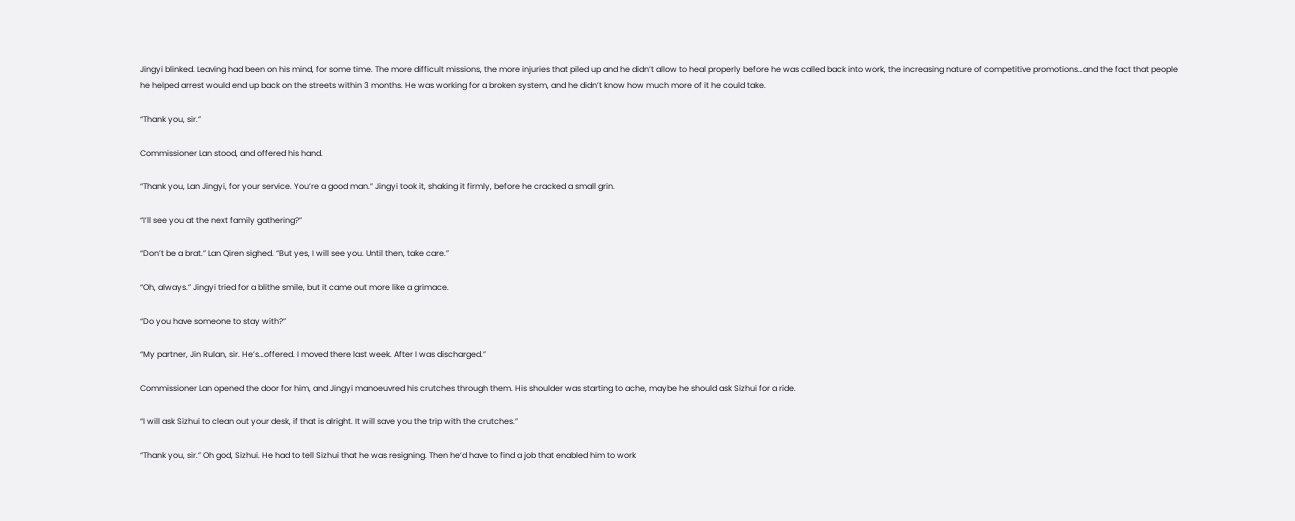Jingyi blinked. Leaving had been on his mind, for some time. The more difficult missions, the more injuries that piled up and he didn’t allow to heal properly before he was called back into work, the increasing nature of competitive promotions…and the fact that people he helped arrest would end up back on the streets within 3 months. He was working for a broken system, and he didn’t know how much more of it he could take.

“Thank you, sir.”

Commissioner Lan stood, and offered his hand.

“Thank you, Lan Jingyi, for your service. You’re a good man.” Jingyi took it, shaking it firmly, before he cracked a small grin.

“I’ll see you at the next family gathering?”

“Don’t be a brat.” Lan Qiren sighed. “But yes, I will see you. Until then, take care.”

“Oh, always.” Jingyi tried for a blithe smile, but it came out more like a grimace.

“Do you have someone to stay with?”

“My partner, Jin Rulan, sir. He’s…offered. I moved there last week. After I was discharged.”

Commissioner Lan opened the door for him, and Jingyi manoeuvred his crutches through them. His shoulder was starting to ache, maybe he should ask Sizhui for a ride.

“I will ask Sizhui to clean out your desk, if that is alright. It will save you the trip with the crutches.”

“Thank you, sir.” Oh god, Sizhui. He had to tell Sizhui that he was resigning. Then he’d have to find a job that enabled him to work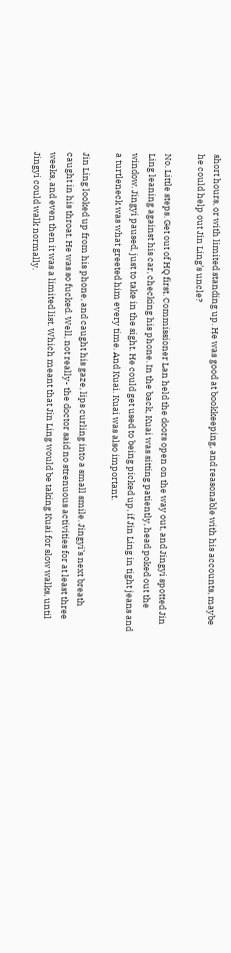short hours, or with limited standing up. He was good at bookkeeping, and reasonable with his accounts, maybe he could help out Jin Ling’s uncle?

No. Little steps. Get out of HQ first. Commissioner Lan held the doors open on the way out, and Jingyi spotted Jin Ling leaning against his car, checking his phone. In the back, Kuai was sitting patiently, head poked out the window. Jingyi paused, just to take in the sight. He could get used to being picked up, if Jin Ling in tight jeans and a turtleneck was what greeted him every time. And Kuai. Kuai was also important.

Jin Ling looked up from his phone, and caught his gaze, lips curling into a small smile. Jingyi’s next breath caught in his throat. He was so fucked. Well, not really- the doctor said no strenuous activities for at least three weeks, and even then it was a limited list. Which meant that Jin Ling would be taking Kuai for slow walks, until Jingyi could walk normally.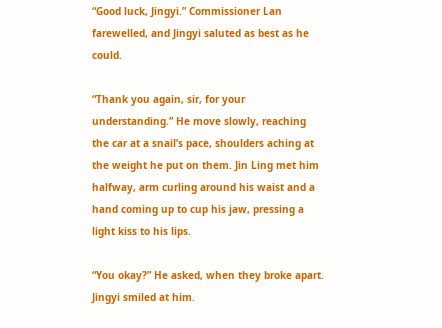“Good luck, Jingyi.” Commissioner Lan farewelled, and Jingyi saluted as best as he could.

“Thank you again, sir, for your understanding.” He move slowly, reaching the car at a snail’s pace, shoulders aching at the weight he put on them. Jin Ling met him halfway, arm curling around his waist and a hand coming up to cup his jaw, pressing a light kiss to his lips.

“You okay?” He asked, when they broke apart. Jingyi smiled at him.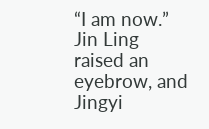“I am now.” Jin Ling raised an eyebrow, and Jingyi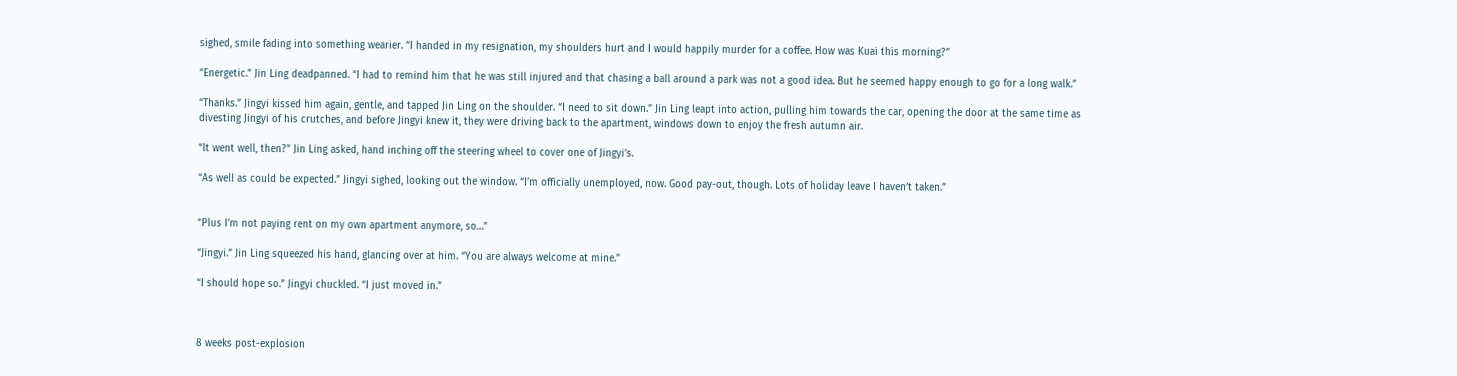sighed, smile fading into something wearier. “I handed in my resignation, my shoulders hurt and I would happily murder for a coffee. How was Kuai this morning?”

“Energetic.” Jin Ling deadpanned. “I had to remind him that he was still injured and that chasing a ball around a park was not a good idea. But he seemed happy enough to go for a long walk.”

“Thanks.” Jingyi kissed him again, gentle, and tapped Jin Ling on the shoulder. “I need to sit down.” Jin Ling leapt into action, pulling him towards the car, opening the door at the same time as divesting Jingyi of his crutches, and before Jingyi knew it, they were driving back to the apartment, windows down to enjoy the fresh autumn air.

“It went well, then?” Jin Ling asked, hand inching off the steering wheel to cover one of Jingyi’s.

“As well as could be expected.” Jingyi sighed, looking out the window. “I’m officially unemployed, now. Good pay-out, though. Lots of holiday leave I haven’t taken.”


“Plus I’m not paying rent on my own apartment anymore, so…”

“Jingyi.” Jin Ling squeezed his hand, glancing over at him. “You are always welcome at mine.”

“I should hope so.” Jingyi chuckled. “I just moved in.”



8 weeks post-explosion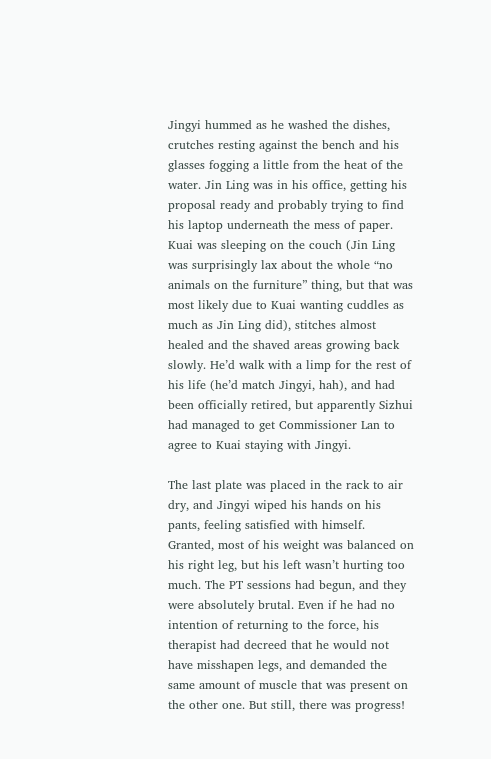Jingyi hummed as he washed the dishes, crutches resting against the bench and his glasses fogging a little from the heat of the water. Jin Ling was in his office, getting his proposal ready and probably trying to find his laptop underneath the mess of paper. Kuai was sleeping on the couch (Jin Ling was surprisingly lax about the whole “no animals on the furniture” thing, but that was most likely due to Kuai wanting cuddles as much as Jin Ling did), stitches almost healed and the shaved areas growing back slowly. He’d walk with a limp for the rest of his life (he’d match Jingyi, hah), and had been officially retired, but apparently Sizhui had managed to get Commissioner Lan to agree to Kuai staying with Jingyi.

The last plate was placed in the rack to air dry, and Jingyi wiped his hands on his pants, feeling satisfied with himself. Granted, most of his weight was balanced on his right leg, but his left wasn’t hurting too much. The PT sessions had begun, and they were absolutely brutal. Even if he had no intention of returning to the force, his therapist had decreed that he would not have misshapen legs, and demanded the same amount of muscle that was present on the other one. But still, there was progress!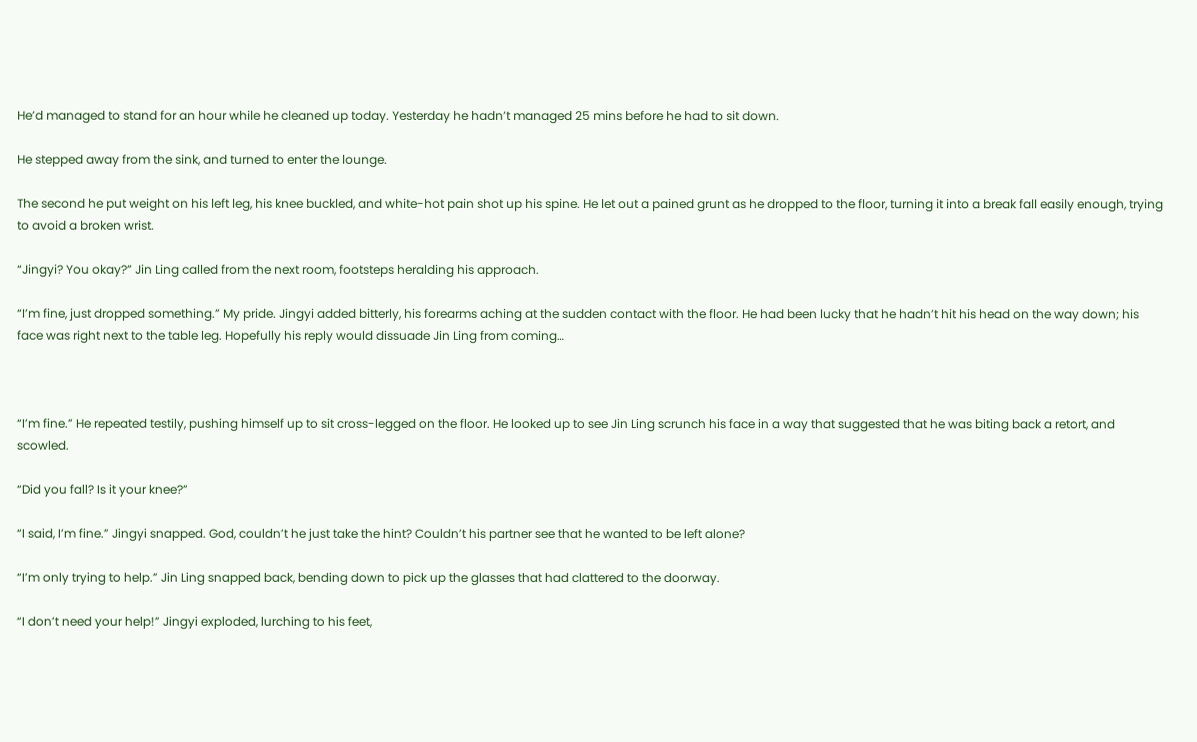He’d managed to stand for an hour while he cleaned up today. Yesterday he hadn’t managed 25 mins before he had to sit down.

He stepped away from the sink, and turned to enter the lounge.

The second he put weight on his left leg, his knee buckled, and white-hot pain shot up his spine. He let out a pained grunt as he dropped to the floor, turning it into a break fall easily enough, trying to avoid a broken wrist.

“Jingyi? You okay?” Jin Ling called from the next room, footsteps heralding his approach.

“I’m fine, just dropped something.” My pride. Jingyi added bitterly, his forearms aching at the sudden contact with the floor. He had been lucky that he hadn’t hit his head on the way down; his face was right next to the table leg. Hopefully his reply would dissuade Jin Ling from coming…



“I’m fine.” He repeated testily, pushing himself up to sit cross-legged on the floor. He looked up to see Jin Ling scrunch his face in a way that suggested that he was biting back a retort, and scowled.

“Did you fall? Is it your knee?”

“I said, I’m fine.” Jingyi snapped. God, couldn’t he just take the hint? Couldn’t his partner see that he wanted to be left alone?

“I’m only trying to help.” Jin Ling snapped back, bending down to pick up the glasses that had clattered to the doorway.

“I don’t need your help!” Jingyi exploded, lurching to his feet,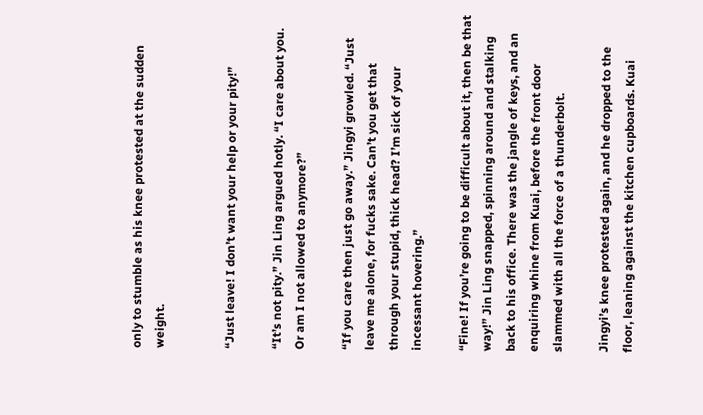only to stumble as his knee protested at the sudden weight.


“Just leave! I don’t want your help or your pity!”

“It’s not pity.” Jin Ling argued hotly. “I care about you. Or am I not allowed to anymore?”

“If you care then just go away.” Jingyi growled. “Just leave me alone, for fucks sake. Can’t you get that through your stupid, thick head? I’m sick of your incessant hovering.”

“Fine! If you’re going to be difficult about it, then be that way!” Jin Ling snapped, spinning around and stalking back to his office. There was the jangle of keys, and an enquiring whine from Kuai, before the front door slammed with all the force of a thunderbolt.

Jingyi’s knee protested again, and he dropped to the floor, leaning against the kitchen cupboards. Kuai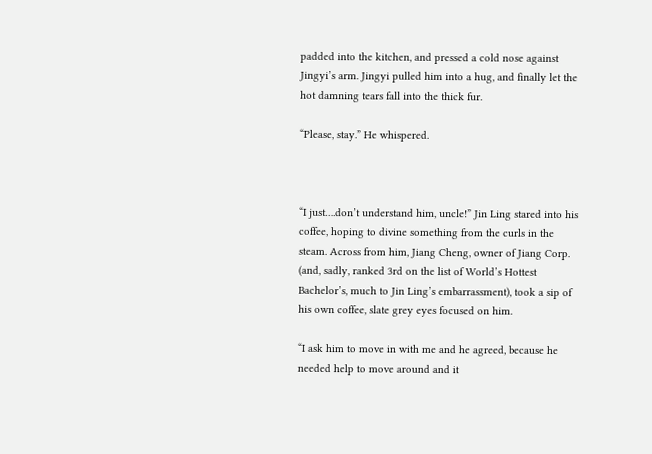padded into the kitchen, and pressed a cold nose against Jingyi’s arm. Jingyi pulled him into a hug, and finally let the hot damning tears fall into the thick fur.

“Please, stay.” He whispered.



“I just….don’t understand him, uncle!” Jin Ling stared into his coffee, hoping to divine something from the curls in the steam. Across from him, Jiang Cheng, owner of Jiang Corp. (and, sadly, ranked 3rd on the list of World’s Hottest Bachelor’s, much to Jin Ling’s embarrassment), took a sip of his own coffee, slate grey eyes focused on him.

“I ask him to move in with me and he agreed, because he needed help to move around and it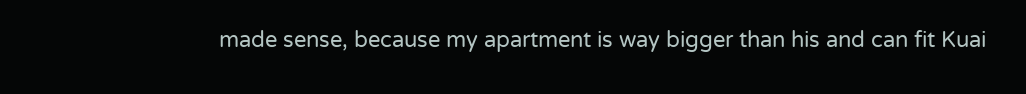made sense, because my apartment is way bigger than his and can fit Kuai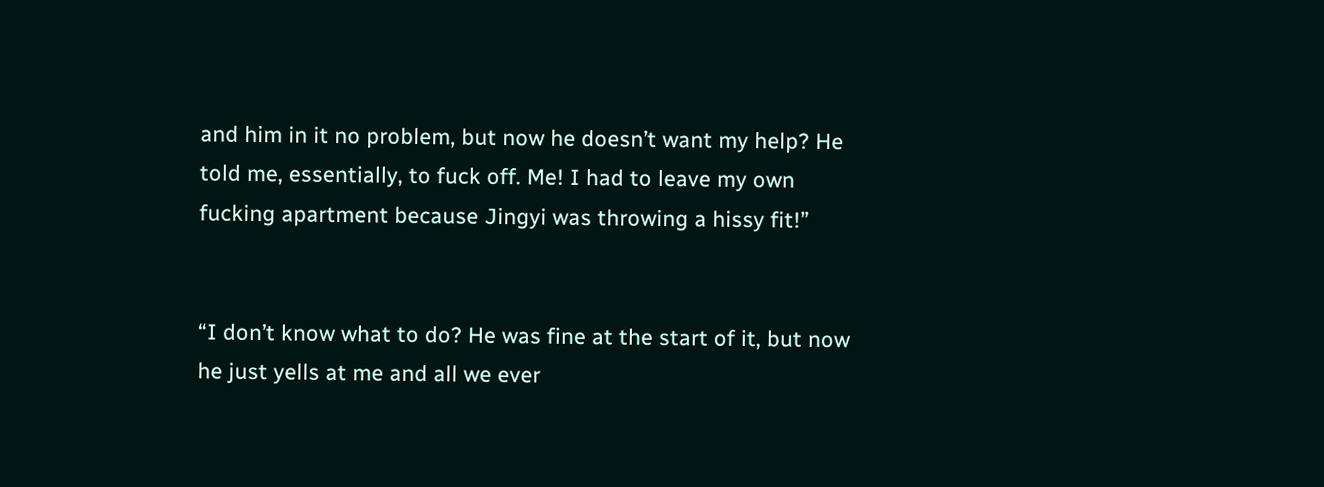and him in it no problem, but now he doesn’t want my help? He told me, essentially, to fuck off. Me! I had to leave my own fucking apartment because Jingyi was throwing a hissy fit!”


“I don’t know what to do? He was fine at the start of it, but now he just yells at me and all we ever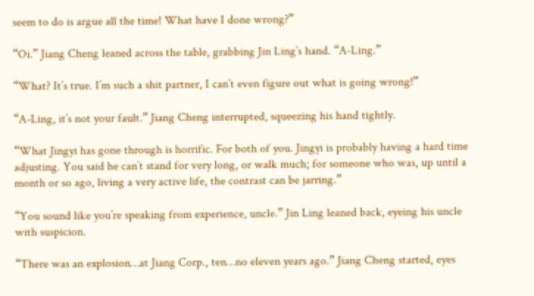seem to do is argue all the time! What have I done wrong?”

“Oi.” Jiang Cheng leaned across the table, grabbing Jin Ling’s hand. “A-Ling.”

“What? It’s true. I’m such a shit partner, I can’t even figure out what is going wrong!”

“A-Ling, it’s not your fault.” Jiang Cheng interrupted, squeezing his hand tightly.

“What Jingyi has gone through is horrific. For both of you. Jingyi is probably having a hard time adjusting. You said he can’t stand for very long, or walk much; for someone who was, up until a month or so ago, living a very active life, the contrast can be jarring.”

“You sound like you’re speaking from experience, uncle.” Jin Ling leaned back, eyeing his uncle with suspicion.

“There was an explosion…at Jiang Corp., ten…no eleven years ago.” Jiang Cheng started, eyes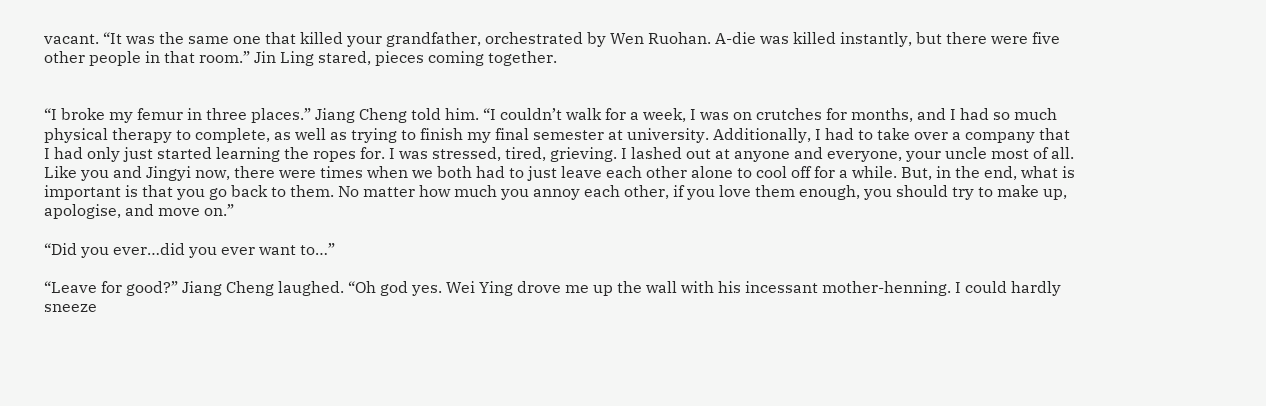vacant. “It was the same one that killed your grandfather, orchestrated by Wen Ruohan. A-die was killed instantly, but there were five other people in that room.” Jin Ling stared, pieces coming together.


“I broke my femur in three places.” Jiang Cheng told him. “I couldn’t walk for a week, I was on crutches for months, and I had so much physical therapy to complete, as well as trying to finish my final semester at university. Additionally, I had to take over a company that I had only just started learning the ropes for. I was stressed, tired, grieving. I lashed out at anyone and everyone, your uncle most of all. Like you and Jingyi now, there were times when we both had to just leave each other alone to cool off for a while. But, in the end, what is important is that you go back to them. No matter how much you annoy each other, if you love them enough, you should try to make up, apologise, and move on.”

“Did you ever…did you ever want to…”

“Leave for good?” Jiang Cheng laughed. “Oh god yes. Wei Ying drove me up the wall with his incessant mother-henning. I could hardly sneeze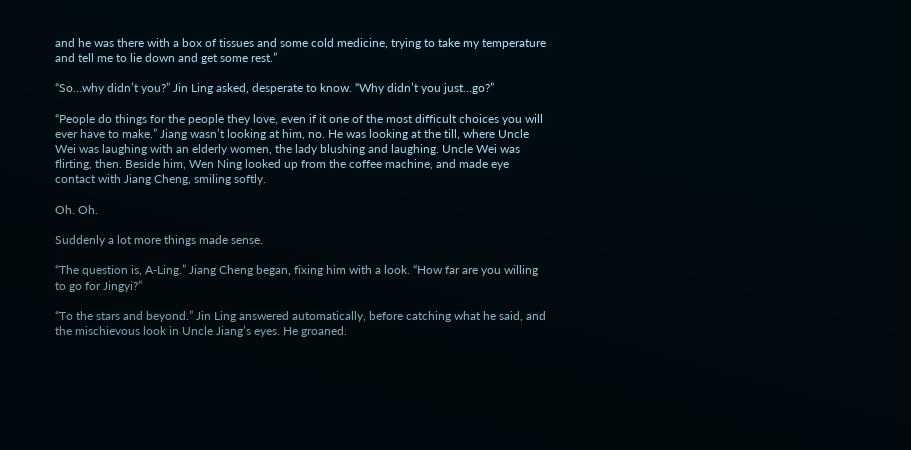and he was there with a box of tissues and some cold medicine, trying to take my temperature and tell me to lie down and get some rest.”

“So…why didn’t you?” Jin Ling asked, desperate to know. “Why didn’t you just…go?”

“People do things for the people they love, even if it one of the most difficult choices you will ever have to make.” Jiang wasn’t looking at him, no. He was looking at the till, where Uncle Wei was laughing with an elderly women, the lady blushing and laughing. Uncle Wei was flirting, then. Beside him, Wen Ning looked up from the coffee machine, and made eye contact with Jiang Cheng, smiling softly.

Oh. Oh.

Suddenly a lot more things made sense.

“The question is, A-Ling.” Jiang Cheng began, fixing him with a look. “How far are you willing to go for Jingyi?”

“To the stars and beyond.” Jin Ling answered automatically, before catching what he said, and the mischievous look in Uncle Jiang’s eyes. He groaned.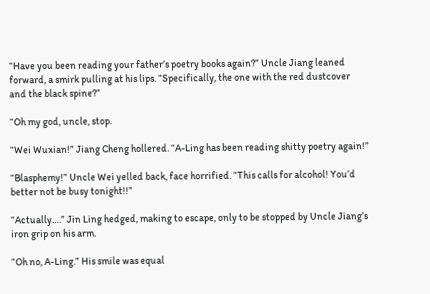“Have you been reading your father’s poetry books again?” Uncle Jiang leaned forward, a smirk pulling at his lips. “Specifically, the one with the red dustcover and the black spine?”

“Oh my god, uncle, stop.

“Wei Wuxian!” Jiang Cheng hollered. “A-Ling has been reading shitty poetry again!”

“Blasphemy!” Uncle Wei yelled back, face horrified. “This calls for alcohol! You’d better not be busy tonight!!”

“Actually….” Jin Ling hedged, making to escape, only to be stopped by Uncle Jiang’s iron grip on his arm.

“Oh no, A-Ling.” His smile was equal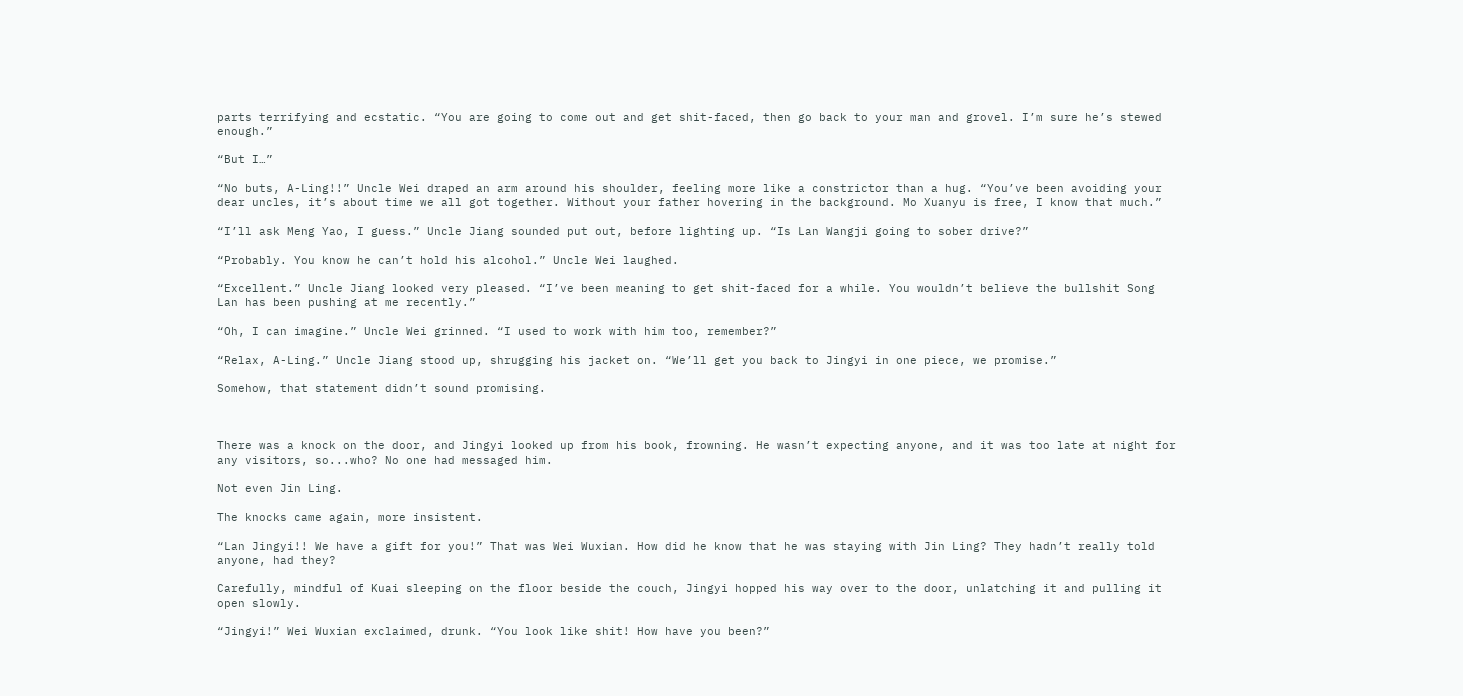parts terrifying and ecstatic. “You are going to come out and get shit-faced, then go back to your man and grovel. I’m sure he’s stewed enough.”

“But I…”

“No buts, A-Ling!!” Uncle Wei draped an arm around his shoulder, feeling more like a constrictor than a hug. “You’ve been avoiding your dear uncles, it’s about time we all got together. Without your father hovering in the background. Mo Xuanyu is free, I know that much.”

“I’ll ask Meng Yao, I guess.” Uncle Jiang sounded put out, before lighting up. “Is Lan Wangji going to sober drive?”

“Probably. You know he can’t hold his alcohol.” Uncle Wei laughed.

“Excellent.” Uncle Jiang looked very pleased. “I’ve been meaning to get shit-faced for a while. You wouldn’t believe the bullshit Song Lan has been pushing at me recently.”

“Oh, I can imagine.” Uncle Wei grinned. “I used to work with him too, remember?”

“Relax, A-Ling.” Uncle Jiang stood up, shrugging his jacket on. “We’ll get you back to Jingyi in one piece, we promise.”

Somehow, that statement didn’t sound promising.



There was a knock on the door, and Jingyi looked up from his book, frowning. He wasn’t expecting anyone, and it was too late at night for any visitors, so...who? No one had messaged him.

Not even Jin Ling.

The knocks came again, more insistent.

“Lan Jingyi!! We have a gift for you!” That was Wei Wuxian. How did he know that he was staying with Jin Ling? They hadn’t really told anyone, had they?

Carefully, mindful of Kuai sleeping on the floor beside the couch, Jingyi hopped his way over to the door, unlatching it and pulling it open slowly.

“Jingyi!” Wei Wuxian exclaimed, drunk. “You look like shit! How have you been?”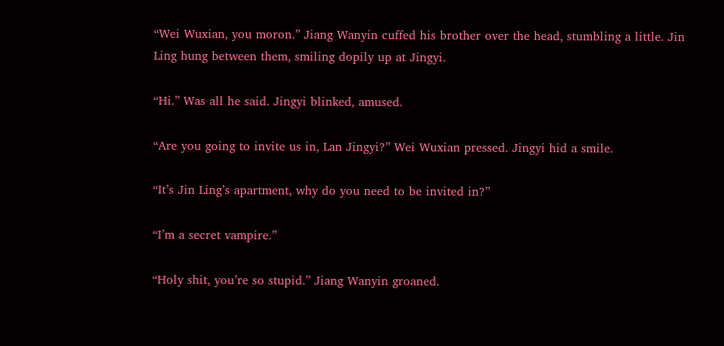“Wei Wuxian, you moron.” Jiang Wanyin cuffed his brother over the head, stumbling a little. Jin Ling hung between them, smiling dopily up at Jingyi.

“Hi.” Was all he said. Jingyi blinked, amused.

“Are you going to invite us in, Lan Jingyi?” Wei Wuxian pressed. Jingyi hid a smile.

“It’s Jin Ling’s apartment, why do you need to be invited in?”

“I’m a secret vampire.”

“Holy shit, you’re so stupid.” Jiang Wanyin groaned.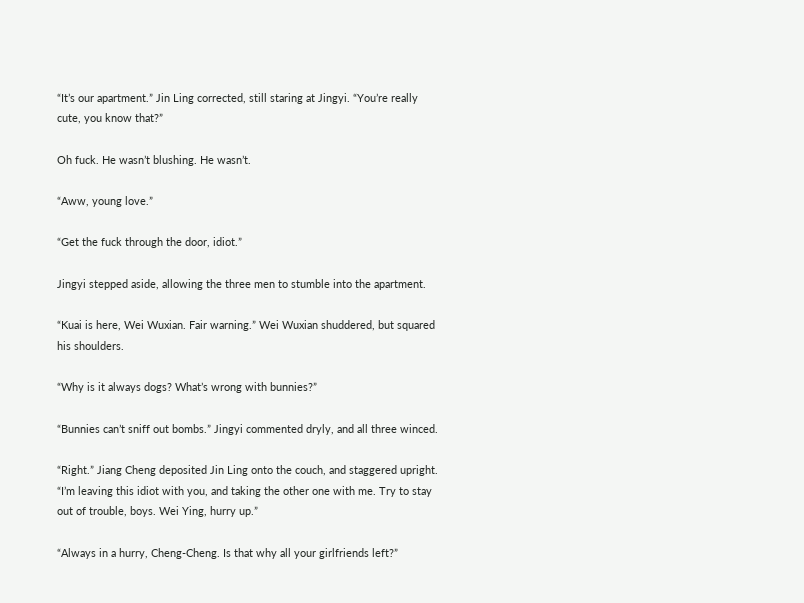“It’s our apartment.” Jin Ling corrected, still staring at Jingyi. “You’re really cute, you know that?”

Oh fuck. He wasn’t blushing. He wasn’t.

“Aww, young love.”

“Get the fuck through the door, idiot.”

Jingyi stepped aside, allowing the three men to stumble into the apartment.

“Kuai is here, Wei Wuxian. Fair warning.” Wei Wuxian shuddered, but squared his shoulders.

“Why is it always dogs? What’s wrong with bunnies?”

“Bunnies can’t sniff out bombs.” Jingyi commented dryly, and all three winced.

“Right.” Jiang Cheng deposited Jin Ling onto the couch, and staggered upright. “I’m leaving this idiot with you, and taking the other one with me. Try to stay out of trouble, boys. Wei Ying, hurry up.”

“Always in a hurry, Cheng-Cheng. Is that why all your girlfriends left?”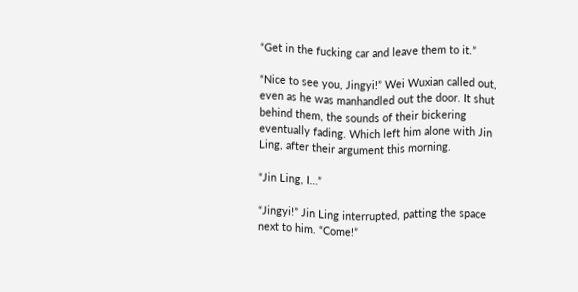“Get in the fucking car and leave them to it.”

“Nice to see you, Jingyi!” Wei Wuxian called out, even as he was manhandled out the door. It shut behind them, the sounds of their bickering eventually fading. Which left him alone with Jin Ling, after their argument this morning.

“Jin Ling, I…”

“Jingyi!” Jin Ling interrupted, patting the space next to him. “Come!”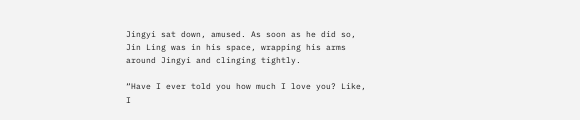Jingyi sat down, amused. As soon as he did so, Jin Ling was in his space, wrapping his arms around Jingyi and clinging tightly.

“Have I ever told you how much I love you? Like, I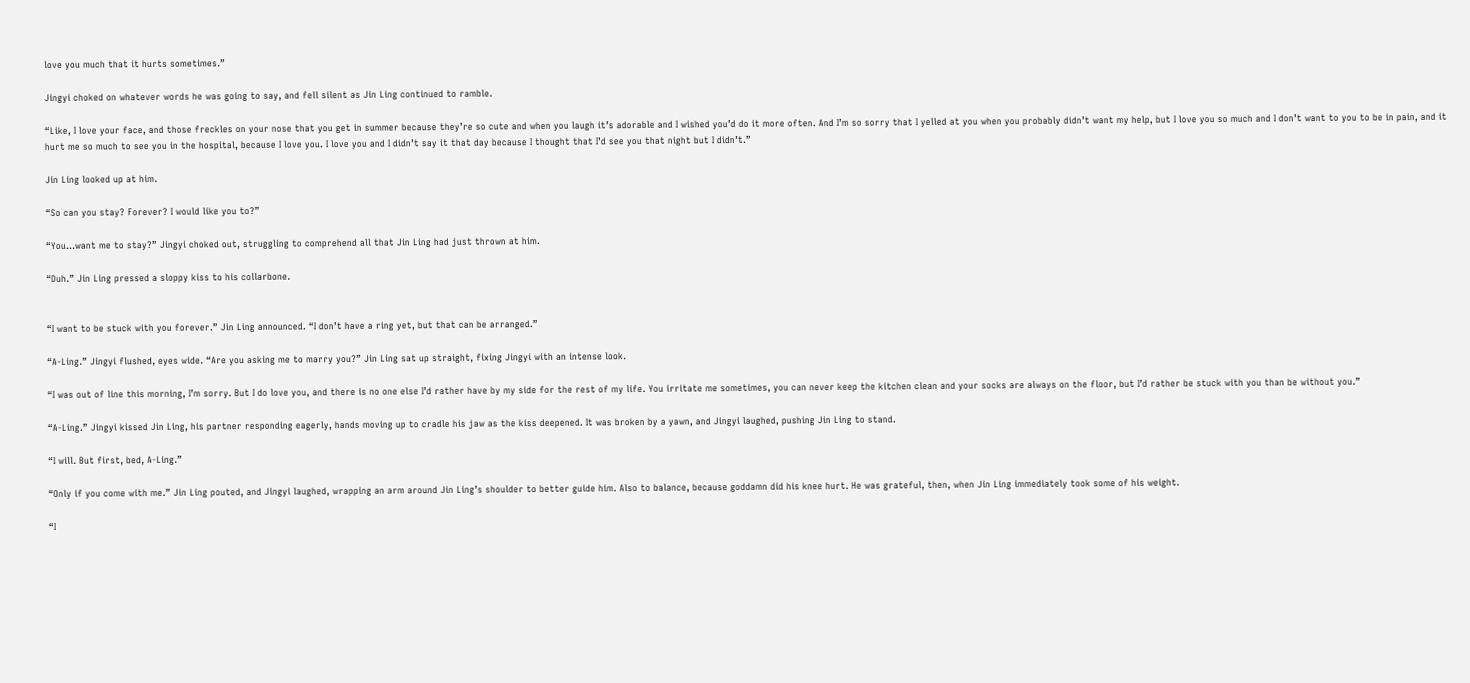love you much that it hurts sometimes.”

Jingyi choked on whatever words he was going to say, and fell silent as Jin Ling continued to ramble.

“Like, I love your face, and those freckles on your nose that you get in summer because they’re so cute and when you laugh it’s adorable and I wished you’d do it more often. And I’m so sorry that I yelled at you when you probably didn’t want my help, but I love you so much and I don’t want to you to be in pain, and it hurt me so much to see you in the hospital, because I love you. I love you and I didn’t say it that day because I thought that I’d see you that night but I didn’t.”

Jin Ling looked up at him.

“So can you stay? Forever? I would like you to?”

“You…want me to stay?” Jingyi choked out, struggling to comprehend all that Jin Ling had just thrown at him.

“Duh.” Jin Ling pressed a sloppy kiss to his collarbone.


“I want to be stuck with you forever.” Jin Ling announced. “I don’t have a ring yet, but that can be arranged.”

“A-Ling.” Jingyi flushed, eyes wide. “Are you asking me to marry you?” Jin Ling sat up straight, fixing Jingyi with an intense look.

“I was out of line this morning, I’m sorry. But I do love you, and there is no one else I’d rather have by my side for the rest of my life. You irritate me sometimes, you can never keep the kitchen clean and your socks are always on the floor, but I’d rather be stuck with you than be without you.”

“A-Ling.” Jingyi kissed Jin Ling, his partner responding eagerly, hands moving up to cradle his jaw as the kiss deepened. It was broken by a yawn, and Jingyi laughed, pushing Jin Ling to stand.

“I will. But first, bed, A-Ling.”

“Only if you come with me.” Jin Ling pouted, and Jingyi laughed, wrapping an arm around Jin Ling’s shoulder to better guide him. Also to balance, because goddamn did his knee hurt. He was grateful, then, when Jin Ling immediately took some of his weight.

“I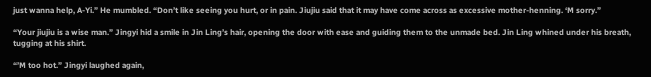just wanna help, A-Yi.” He mumbled. “Don’t like seeing you hurt, or in pain. Jiujiu said that it may have come across as excessive mother-henning. ‘M sorry.”

“Your jiujiu is a wise man.” Jingyi hid a smile in Jin Ling’s hair, opening the door with ease and guiding them to the unmade bed. Jin Ling whined under his breath, tugging at his shirt.

“’M too hot.” Jingyi laughed again,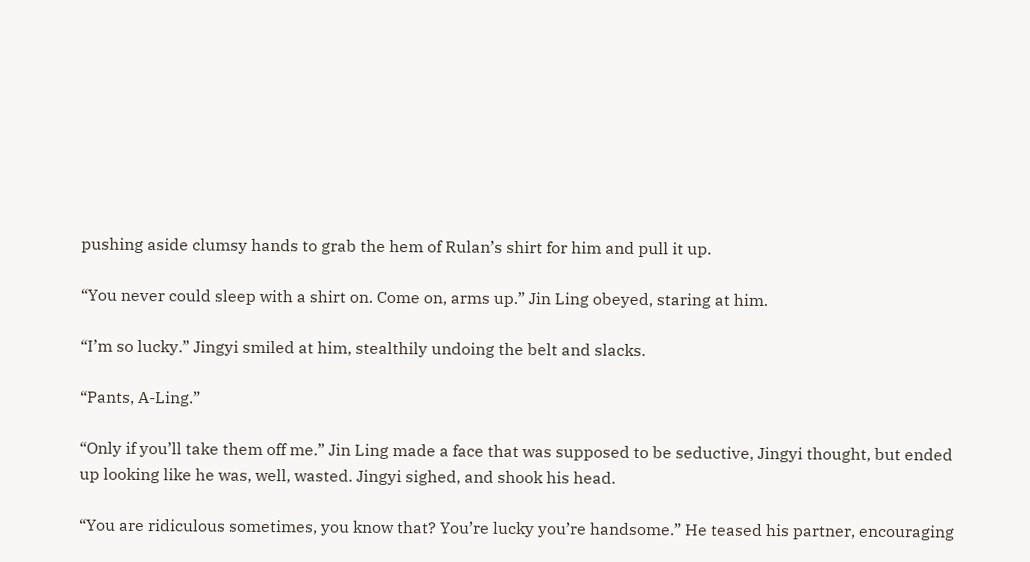pushing aside clumsy hands to grab the hem of Rulan’s shirt for him and pull it up.

“You never could sleep with a shirt on. Come on, arms up.” Jin Ling obeyed, staring at him.

“I’m so lucky.” Jingyi smiled at him, stealthily undoing the belt and slacks.

“Pants, A-Ling.”

“Only if you’ll take them off me.” Jin Ling made a face that was supposed to be seductive, Jingyi thought, but ended up looking like he was, well, wasted. Jingyi sighed, and shook his head.

“You are ridiculous sometimes, you know that? You’re lucky you’re handsome.” He teased his partner, encouraging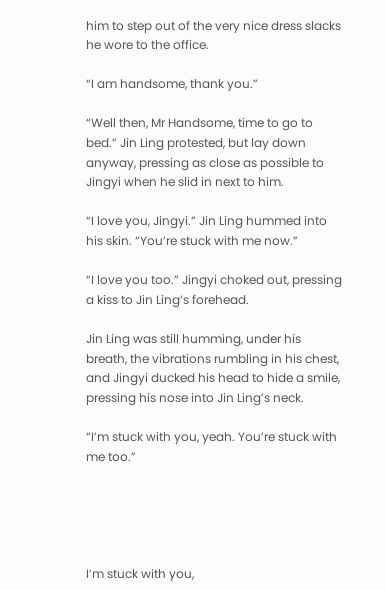him to step out of the very nice dress slacks he wore to the office.

“I am handsome, thank you.”

“Well then, Mr Handsome, time to go to bed.” Jin Ling protested, but lay down anyway, pressing as close as possible to Jingyi when he slid in next to him.

“I love you, Jingyi.” Jin Ling hummed into his skin. “You’re stuck with me now.”

“I love you too.” Jingyi choked out, pressing a kiss to Jin Ling’s forehead.

Jin Ling was still humming, under his breath, the vibrations rumbling in his chest, and Jingyi ducked his head to hide a smile, pressing his nose into Jin Ling’s neck.

“I’m stuck with you, yeah. You’re stuck with me too.”





I’m stuck with you,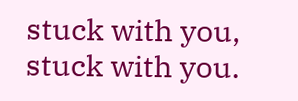stuck with you, stuck with you.